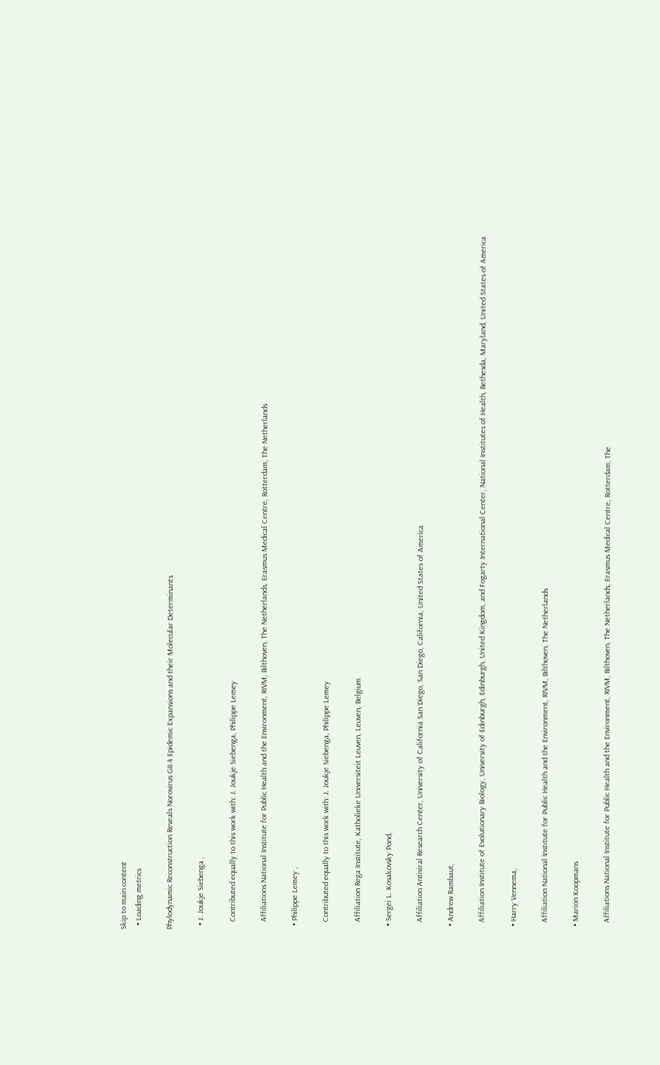Skip to main content
  • Loading metrics

Phylodynamic Reconstruction Reveals Norovirus GII.4 Epidemic Expansions and their Molecular Determinants

  • J. Joukje Siebenga ,

    Contributed equally to this work with: J. Joukje Siebenga, Philippe Lemey

    Affiliations National Institute for Public Health and the Environment, RIVM, Bilthoven, The Netherlands, Erasmus Medical Centre, Rotterdam, The Netherlands

  • Philippe Lemey ,

    Contributed equally to this work with: J. Joukje Siebenga, Philippe Lemey

    Affiliation Rega Institute, Katholieke Universiteit Leuven, Leuven, Belgium

  • Sergei L. Kosakovsky Pond,

    Affiliation Antiviral Research Center, University of California San Diego, San Diego, California, United States of America

  • Andrew Rambaut,

    Affiliation Institute of Evolutionary Biology, University of Edinburgh, Edinburgh, United Kingdom, and Fogarty International Center, National Institutes of Health, Bethesda, Maryland, United States of America

  • Harry Vennema,

    Affiliation National Institute for Public Health and the Environment, RIVM, Bilthoven, The Netherlands

  • Marion Koopmans

    Affiliations National Institute for Public Health and the Environment, RIVM, Bilthoven, The Netherlands, Erasmus Medical Centre, Rotterdam, The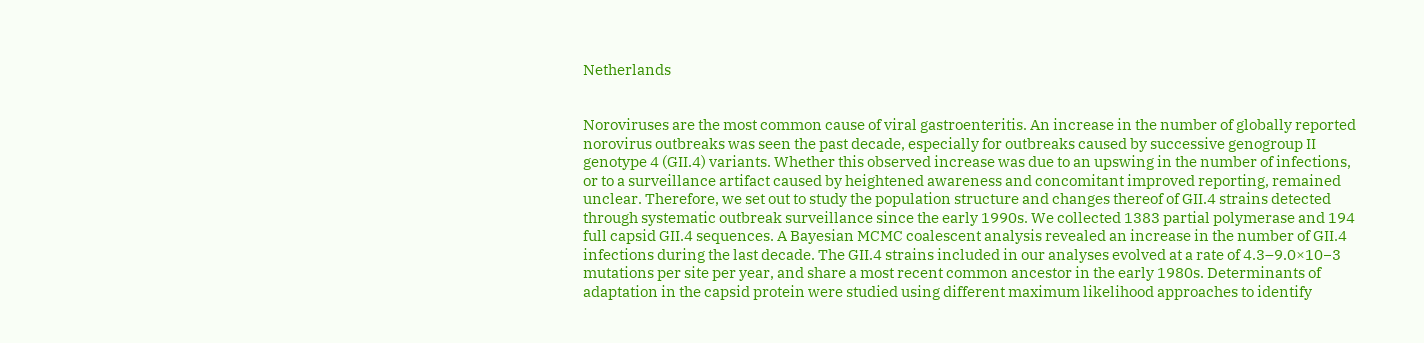Netherlands


Noroviruses are the most common cause of viral gastroenteritis. An increase in the number of globally reported norovirus outbreaks was seen the past decade, especially for outbreaks caused by successive genogroup II genotype 4 (GII.4) variants. Whether this observed increase was due to an upswing in the number of infections, or to a surveillance artifact caused by heightened awareness and concomitant improved reporting, remained unclear. Therefore, we set out to study the population structure and changes thereof of GII.4 strains detected through systematic outbreak surveillance since the early 1990s. We collected 1383 partial polymerase and 194 full capsid GII.4 sequences. A Bayesian MCMC coalescent analysis revealed an increase in the number of GII.4 infections during the last decade. The GII.4 strains included in our analyses evolved at a rate of 4.3–9.0×10−3 mutations per site per year, and share a most recent common ancestor in the early 1980s. Determinants of adaptation in the capsid protein were studied using different maximum likelihood approaches to identify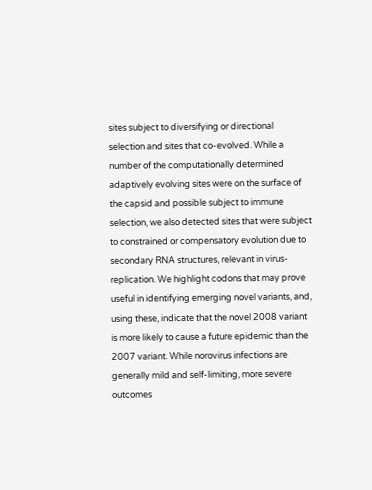sites subject to diversifying or directional selection and sites that co-evolved. While a number of the computationally determined adaptively evolving sites were on the surface of the capsid and possible subject to immune selection, we also detected sites that were subject to constrained or compensatory evolution due to secondary RNA structures, relevant in virus-replication. We highlight codons that may prove useful in identifying emerging novel variants, and, using these, indicate that the novel 2008 variant is more likely to cause a future epidemic than the 2007 variant. While norovirus infections are generally mild and self-limiting, more severe outcomes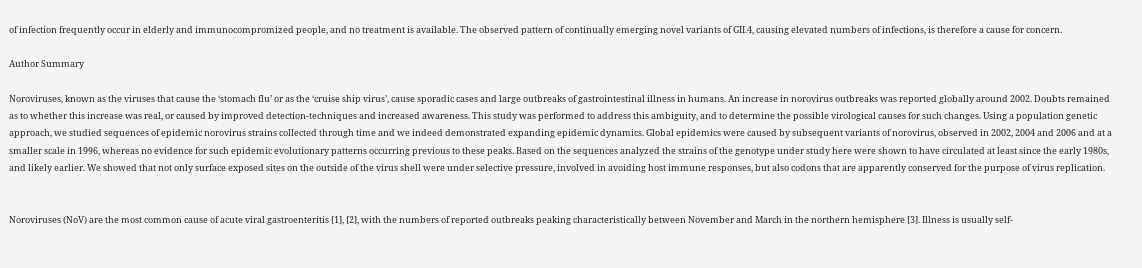of infection frequently occur in elderly and immunocompromized people, and no treatment is available. The observed pattern of continually emerging novel variants of GII.4, causing elevated numbers of infections, is therefore a cause for concern.

Author Summary

Noroviruses, known as the viruses that cause the ‘stomach flu’ or as the ‘cruise ship virus’, cause sporadic cases and large outbreaks of gastrointestinal illness in humans. An increase in norovirus outbreaks was reported globally around 2002. Doubts remained as to whether this increase was real, or caused by improved detection-techniques and increased awareness. This study was performed to address this ambiguity, and to determine the possible virological causes for such changes. Using a population genetic approach, we studied sequences of epidemic norovirus strains collected through time and we indeed demonstrated expanding epidemic dynamics. Global epidemics were caused by subsequent variants of norovirus, observed in 2002, 2004 and 2006 and at a smaller scale in 1996, whereas no evidence for such epidemic evolutionary patterns occurring previous to these peaks. Based on the sequences analyzed the strains of the genotype under study here were shown to have circulated at least since the early 1980s, and likely earlier. We showed that not only surface exposed sites on the outside of the virus shell were under selective pressure, involved in avoiding host immune responses, but also codons that are apparently conserved for the purpose of virus replication.


Noroviruses (NoV) are the most common cause of acute viral gastroenteritis [1], [2], with the numbers of reported outbreaks peaking characteristically between November and March in the northern hemisphere [3]. Illness is usually self-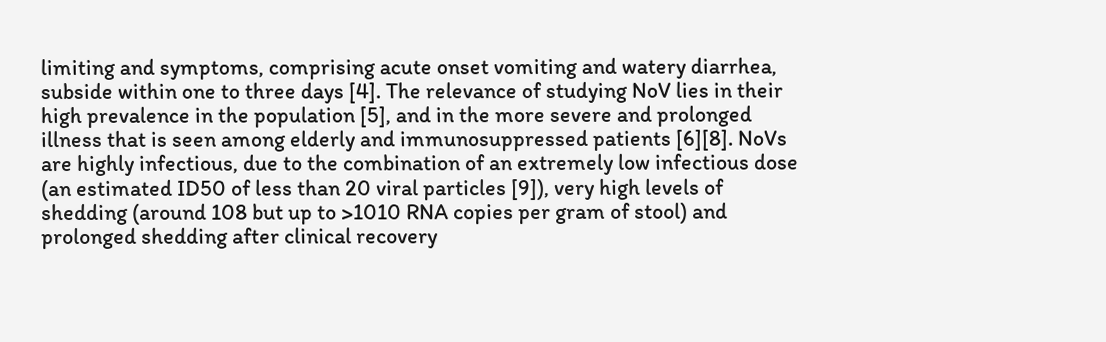limiting and symptoms, comprising acute onset vomiting and watery diarrhea, subside within one to three days [4]. The relevance of studying NoV lies in their high prevalence in the population [5], and in the more severe and prolonged illness that is seen among elderly and immunosuppressed patients [6][8]. NoVs are highly infectious, due to the combination of an extremely low infectious dose (an estimated ID50 of less than 20 viral particles [9]), very high levels of shedding (around 108 but up to >1010 RNA copies per gram of stool) and prolonged shedding after clinical recovery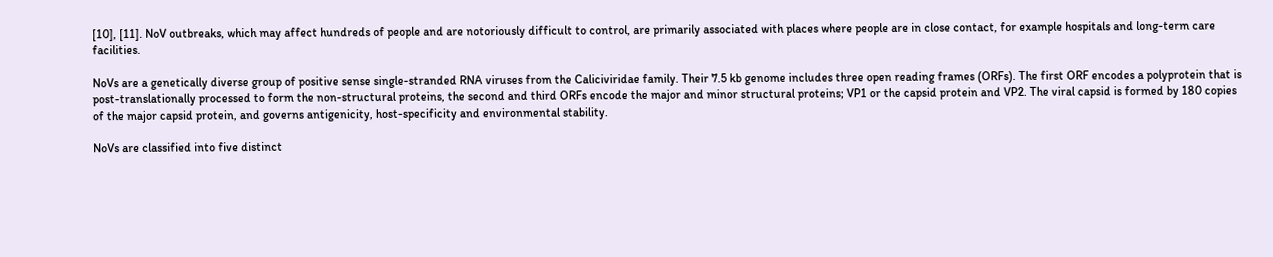[10], [11]. NoV outbreaks, which may affect hundreds of people and are notoriously difficult to control, are primarily associated with places where people are in close contact, for example hospitals and long-term care facilities.

NoVs are a genetically diverse group of positive sense single-stranded RNA viruses from the Caliciviridae family. Their 7.5 kb genome includes three open reading frames (ORFs). The first ORF encodes a polyprotein that is post-translationally processed to form the non-structural proteins, the second and third ORFs encode the major and minor structural proteins; VP1 or the capsid protein and VP2. The viral capsid is formed by 180 copies of the major capsid protein, and governs antigenicity, host-specificity and environmental stability.

NoVs are classified into five distinct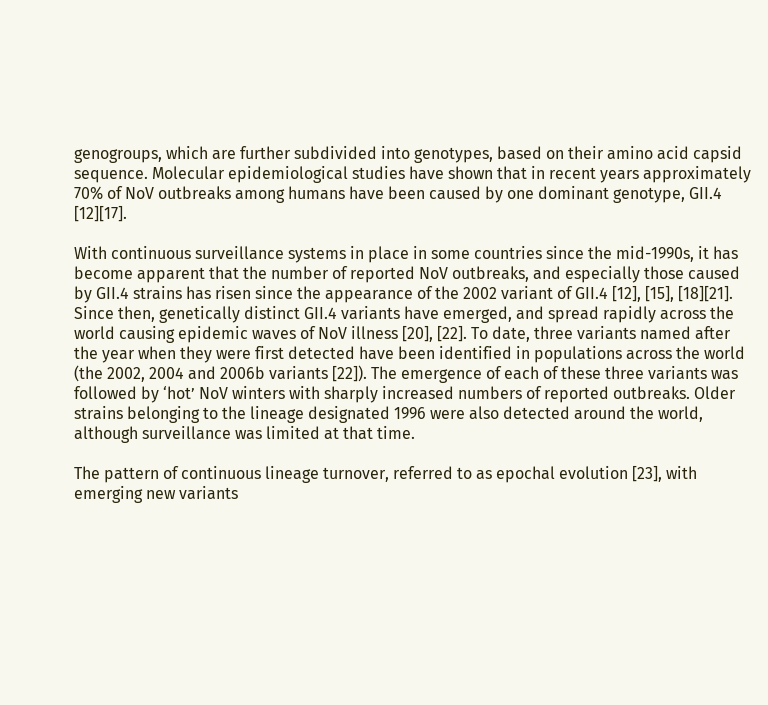genogroups, which are further subdivided into genotypes, based on their amino acid capsid sequence. Molecular epidemiological studies have shown that in recent years approximately 70% of NoV outbreaks among humans have been caused by one dominant genotype, GII.4 [12][17].

With continuous surveillance systems in place in some countries since the mid-1990s, it has become apparent that the number of reported NoV outbreaks, and especially those caused by GII.4 strains has risen since the appearance of the 2002 variant of GII.4 [12], [15], [18][21]. Since then, genetically distinct GII.4 variants have emerged, and spread rapidly across the world causing epidemic waves of NoV illness [20], [22]. To date, three variants named after the year when they were first detected have been identified in populations across the world (the 2002, 2004 and 2006b variants [22]). The emergence of each of these three variants was followed by ‘hot’ NoV winters with sharply increased numbers of reported outbreaks. Older strains belonging to the lineage designated 1996 were also detected around the world, although surveillance was limited at that time.

The pattern of continuous lineage turnover, referred to as epochal evolution [23], with emerging new variants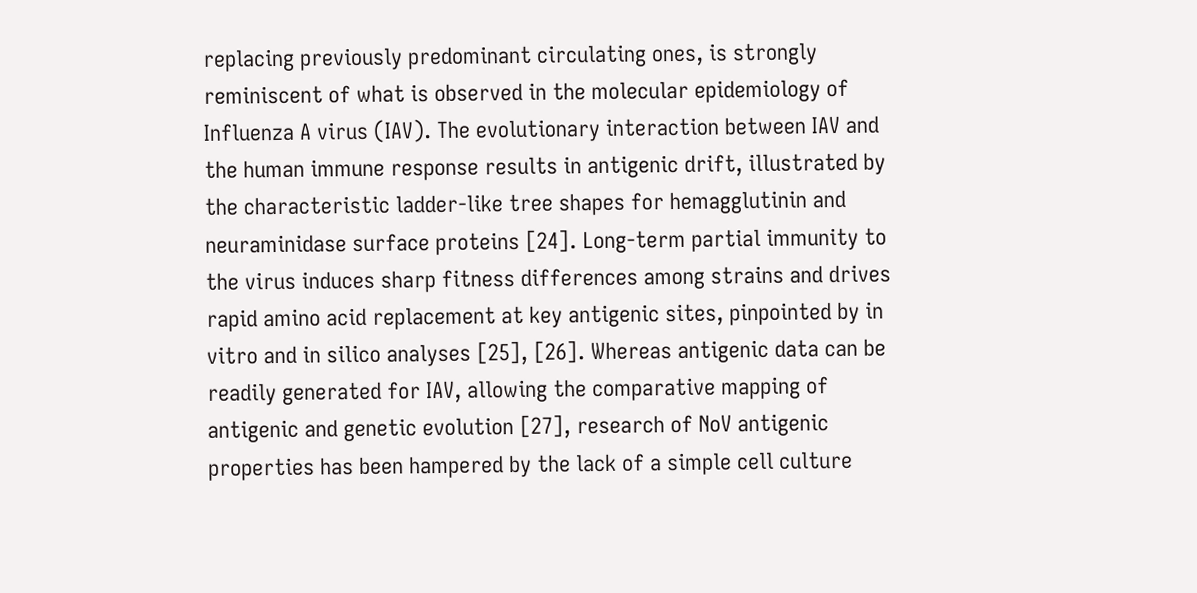replacing previously predominant circulating ones, is strongly reminiscent of what is observed in the molecular epidemiology of Influenza A virus (IAV). The evolutionary interaction between IAV and the human immune response results in antigenic drift, illustrated by the characteristic ladder-like tree shapes for hemagglutinin and neuraminidase surface proteins [24]. Long-term partial immunity to the virus induces sharp fitness differences among strains and drives rapid amino acid replacement at key antigenic sites, pinpointed by in vitro and in silico analyses [25], [26]. Whereas antigenic data can be readily generated for IAV, allowing the comparative mapping of antigenic and genetic evolution [27], research of NoV antigenic properties has been hampered by the lack of a simple cell culture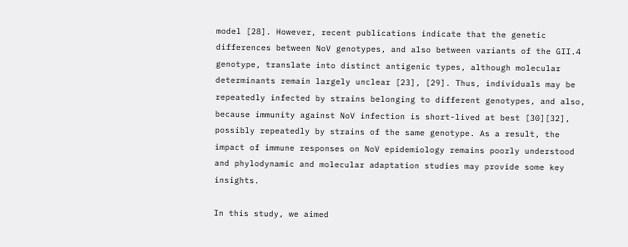model [28]. However, recent publications indicate that the genetic differences between NoV genotypes, and also between variants of the GII.4 genotype, translate into distinct antigenic types, although molecular determinants remain largely unclear [23], [29]. Thus, individuals may be repeatedly infected by strains belonging to different genotypes, and also, because immunity against NoV infection is short-lived at best [30][32], possibly repeatedly by strains of the same genotype. As a result, the impact of immune responses on NoV epidemiology remains poorly understood and phylodynamic and molecular adaptation studies may provide some key insights.

In this study, we aimed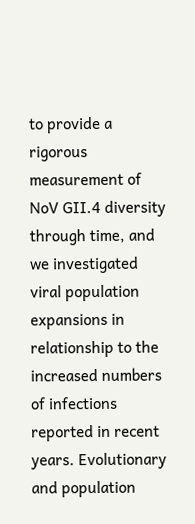to provide a rigorous measurement of NoV GII.4 diversity through time, and we investigated viral population expansions in relationship to the increased numbers of infections reported in recent years. Evolutionary and population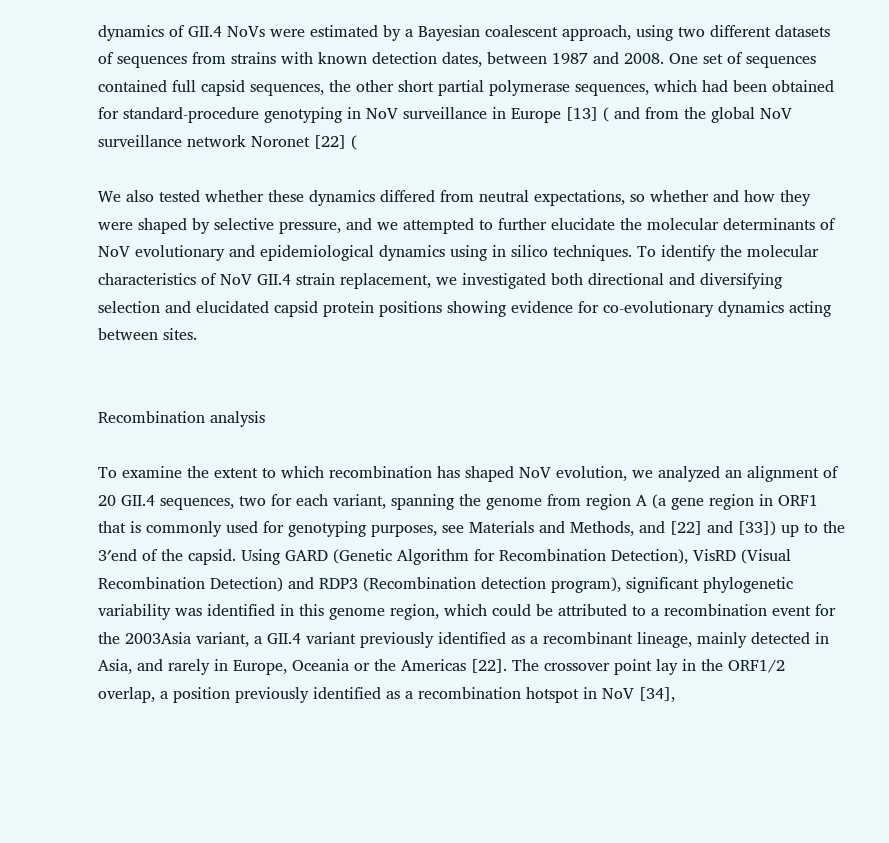dynamics of GII.4 NoVs were estimated by a Bayesian coalescent approach, using two different datasets of sequences from strains with known detection dates, between 1987 and 2008. One set of sequences contained full capsid sequences, the other short partial polymerase sequences, which had been obtained for standard-procedure genotyping in NoV surveillance in Europe [13] ( and from the global NoV surveillance network Noronet [22] (

We also tested whether these dynamics differed from neutral expectations, so whether and how they were shaped by selective pressure, and we attempted to further elucidate the molecular determinants of NoV evolutionary and epidemiological dynamics using in silico techniques. To identify the molecular characteristics of NoV GII.4 strain replacement, we investigated both directional and diversifying selection and elucidated capsid protein positions showing evidence for co-evolutionary dynamics acting between sites.


Recombination analysis

To examine the extent to which recombination has shaped NoV evolution, we analyzed an alignment of 20 GII.4 sequences, two for each variant, spanning the genome from region A (a gene region in ORF1 that is commonly used for genotyping purposes, see Materials and Methods, and [22] and [33]) up to the 3′end of the capsid. Using GARD (Genetic Algorithm for Recombination Detection), VisRD (Visual Recombination Detection) and RDP3 (Recombination detection program), significant phylogenetic variability was identified in this genome region, which could be attributed to a recombination event for the 2003Asia variant, a GII.4 variant previously identified as a recombinant lineage, mainly detected in Asia, and rarely in Europe, Oceania or the Americas [22]. The crossover point lay in the ORF1/2 overlap, a position previously identified as a recombination hotspot in NoV [34],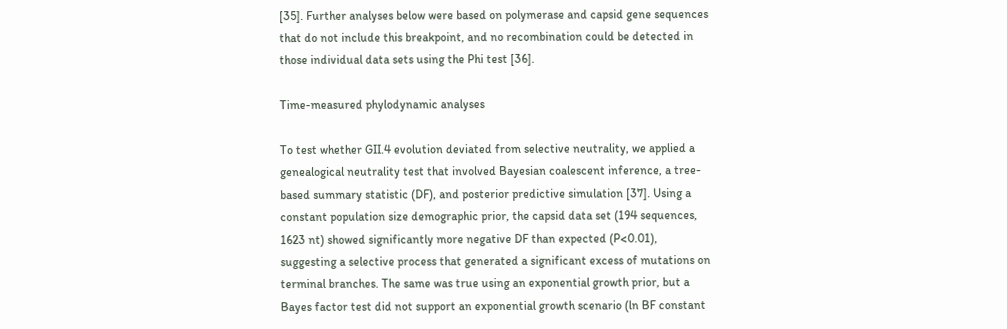[35]. Further analyses below were based on polymerase and capsid gene sequences that do not include this breakpoint, and no recombination could be detected in those individual data sets using the Phi test [36].

Time-measured phylodynamic analyses

To test whether GII.4 evolution deviated from selective neutrality, we applied a genealogical neutrality test that involved Bayesian coalescent inference, a tree-based summary statistic (DF), and posterior predictive simulation [37]. Using a constant population size demographic prior, the capsid data set (194 sequences, 1623 nt) showed significantly more negative DF than expected (P<0.01), suggesting a selective process that generated a significant excess of mutations on terminal branches. The same was true using an exponential growth prior, but a Bayes factor test did not support an exponential growth scenario (ln BF constant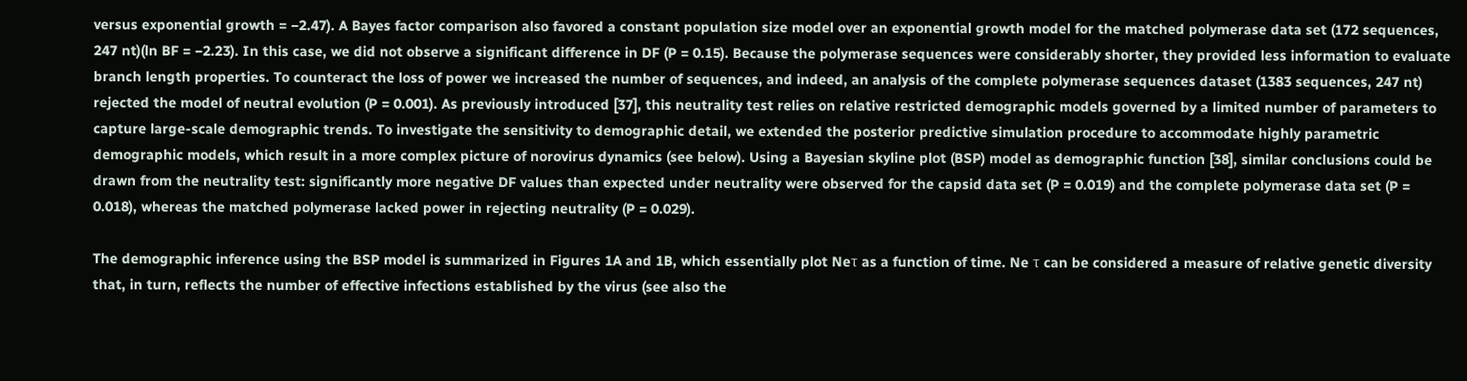versus exponential growth = −2.47). A Bayes factor comparison also favored a constant population size model over an exponential growth model for the matched polymerase data set (172 sequences, 247 nt)(ln BF = −2.23). In this case, we did not observe a significant difference in DF (P = 0.15). Because the polymerase sequences were considerably shorter, they provided less information to evaluate branch length properties. To counteract the loss of power we increased the number of sequences, and indeed, an analysis of the complete polymerase sequences dataset (1383 sequences, 247 nt) rejected the model of neutral evolution (P = 0.001). As previously introduced [37], this neutrality test relies on relative restricted demographic models governed by a limited number of parameters to capture large-scale demographic trends. To investigate the sensitivity to demographic detail, we extended the posterior predictive simulation procedure to accommodate highly parametric demographic models, which result in a more complex picture of norovirus dynamics (see below). Using a Bayesian skyline plot (BSP) model as demographic function [38], similar conclusions could be drawn from the neutrality test: significantly more negative DF values than expected under neutrality were observed for the capsid data set (P = 0.019) and the complete polymerase data set (P = 0.018), whereas the matched polymerase lacked power in rejecting neutrality (P = 0.029).

The demographic inference using the BSP model is summarized in Figures 1A and 1B, which essentially plot Neτ as a function of time. Ne τ can be considered a measure of relative genetic diversity that, in turn, reflects the number of effective infections established by the virus (see also the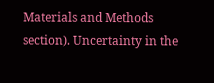Materials and Methods section). Uncertainty in the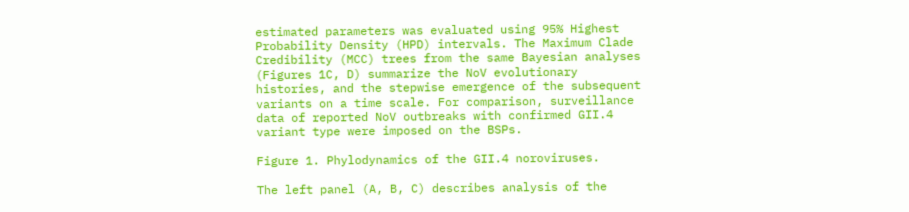estimated parameters was evaluated using 95% Highest Probability Density (HPD) intervals. The Maximum Clade Credibility (MCC) trees from the same Bayesian analyses (Figures 1C, D) summarize the NoV evolutionary histories, and the stepwise emergence of the subsequent variants on a time scale. For comparison, surveillance data of reported NoV outbreaks with confirmed GII.4 variant type were imposed on the BSPs.

Figure 1. Phylodynamics of the GII.4 noroviruses.

The left panel (A, B, C) describes analysis of the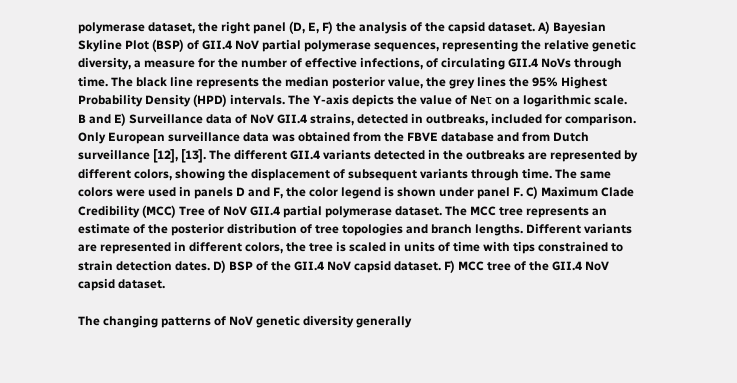polymerase dataset, the right panel (D, E, F) the analysis of the capsid dataset. A) Bayesian Skyline Plot (BSP) of GII.4 NoV partial polymerase sequences, representing the relative genetic diversity, a measure for the number of effective infections, of circulating GII.4 NoVs through time. The black line represents the median posterior value, the grey lines the 95% Highest Probability Density (HPD) intervals. The Y-axis depicts the value of Neτ on a logarithmic scale. B and E) Surveillance data of NoV GII.4 strains, detected in outbreaks, included for comparison. Only European surveillance data was obtained from the FBVE database and from Dutch surveillance [12], [13]. The different GII.4 variants detected in the outbreaks are represented by different colors, showing the displacement of subsequent variants through time. The same colors were used in panels D and F, the color legend is shown under panel F. C) Maximum Clade Credibility (MCC) Tree of NoV GII.4 partial polymerase dataset. The MCC tree represents an estimate of the posterior distribution of tree topologies and branch lengths. Different variants are represented in different colors, the tree is scaled in units of time with tips constrained to strain detection dates. D) BSP of the GII.4 NoV capsid dataset. F) MCC tree of the GII.4 NoV capsid dataset.

The changing patterns of NoV genetic diversity generally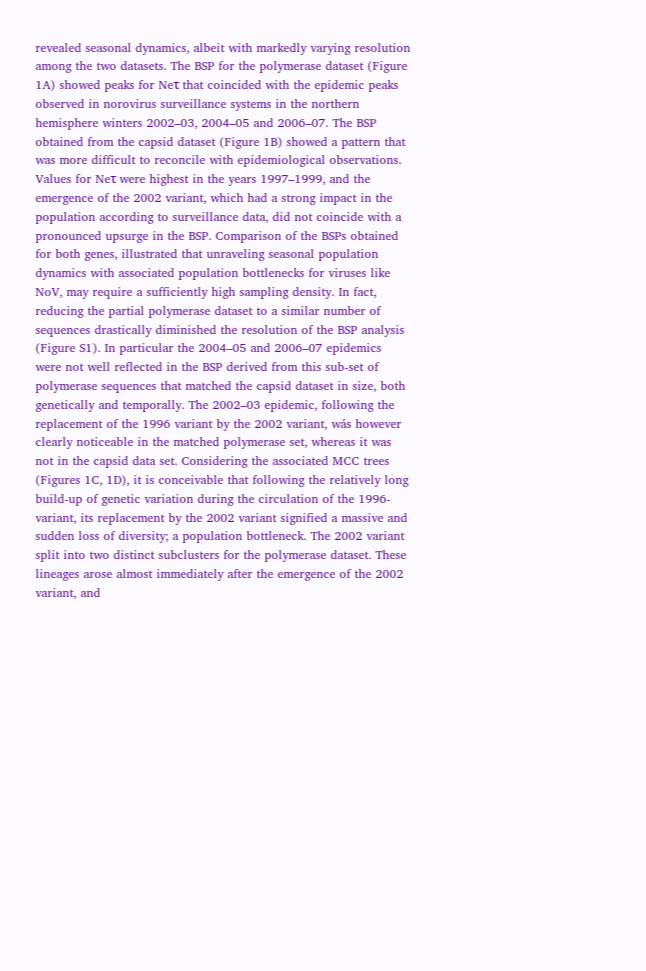revealed seasonal dynamics, albeit with markedly varying resolution among the two datasets. The BSP for the polymerase dataset (Figure 1A) showed peaks for Neτ that coincided with the epidemic peaks observed in norovirus surveillance systems in the northern hemisphere winters 2002–03, 2004–05 and 2006–07. The BSP obtained from the capsid dataset (Figure 1B) showed a pattern that was more difficult to reconcile with epidemiological observations. Values for Neτ were highest in the years 1997–1999, and the emergence of the 2002 variant, which had a strong impact in the population according to surveillance data, did not coincide with a pronounced upsurge in the BSP. Comparison of the BSPs obtained for both genes, illustrated that unraveling seasonal population dynamics with associated population bottlenecks for viruses like NoV, may require a sufficiently high sampling density. In fact, reducing the partial polymerase dataset to a similar number of sequences drastically diminished the resolution of the BSP analysis (Figure S1). In particular the 2004–05 and 2006–07 epidemics were not well reflected in the BSP derived from this sub-set of polymerase sequences that matched the capsid dataset in size, both genetically and temporally. The 2002–03 epidemic, following the replacement of the 1996 variant by the 2002 variant, wás however clearly noticeable in the matched polymerase set, whereas it was not in the capsid data set. Considering the associated MCC trees (Figures 1C, 1D), it is conceivable that following the relatively long build-up of genetic variation during the circulation of the 1996-variant, its replacement by the 2002 variant signified a massive and sudden loss of diversity; a population bottleneck. The 2002 variant split into two distinct subclusters for the polymerase dataset. These lineages arose almost immediately after the emergence of the 2002 variant, and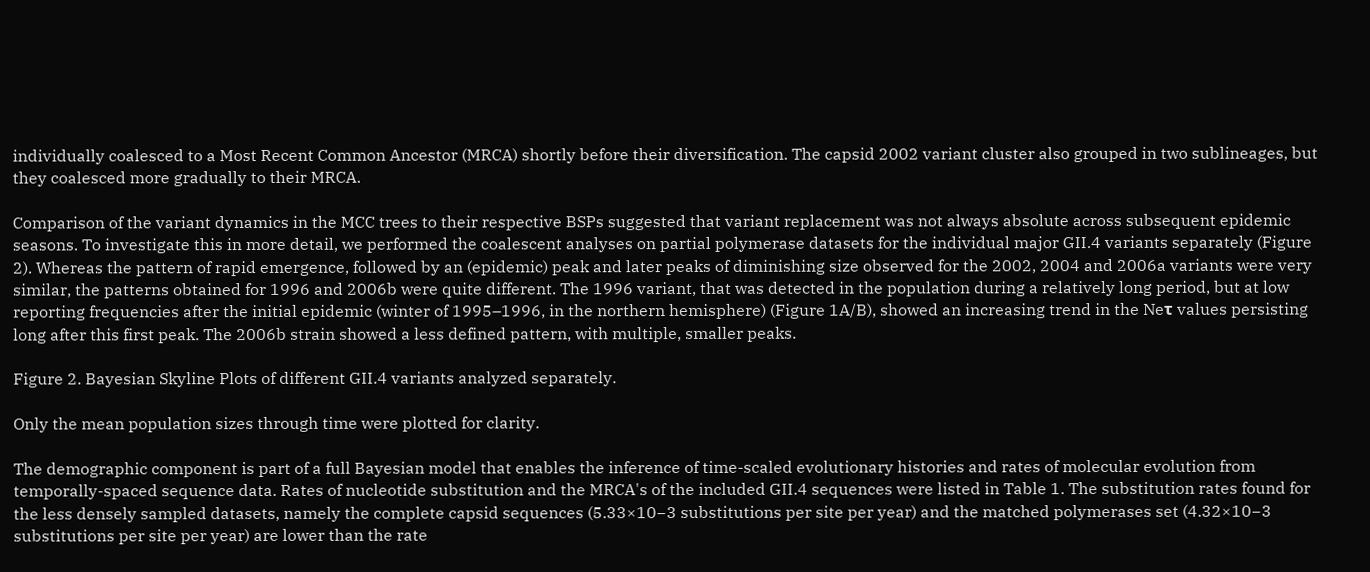individually coalesced to a Most Recent Common Ancestor (MRCA) shortly before their diversification. The capsid 2002 variant cluster also grouped in two sublineages, but they coalesced more gradually to their MRCA.

Comparison of the variant dynamics in the MCC trees to their respective BSPs suggested that variant replacement was not always absolute across subsequent epidemic seasons. To investigate this in more detail, we performed the coalescent analyses on partial polymerase datasets for the individual major GII.4 variants separately (Figure 2). Whereas the pattern of rapid emergence, followed by an (epidemic) peak and later peaks of diminishing size observed for the 2002, 2004 and 2006a variants were very similar, the patterns obtained for 1996 and 2006b were quite different. The 1996 variant, that was detected in the population during a relatively long period, but at low reporting frequencies after the initial epidemic (winter of 1995–1996, in the northern hemisphere) (Figure 1A/B), showed an increasing trend in the Neτ values persisting long after this first peak. The 2006b strain showed a less defined pattern, with multiple, smaller peaks.

Figure 2. Bayesian Skyline Plots of different GII.4 variants analyzed separately.

Only the mean population sizes through time were plotted for clarity.

The demographic component is part of a full Bayesian model that enables the inference of time-scaled evolutionary histories and rates of molecular evolution from temporally-spaced sequence data. Rates of nucleotide substitution and the MRCA's of the included GII.4 sequences were listed in Table 1. The substitution rates found for the less densely sampled datasets, namely the complete capsid sequences (5.33×10−3 substitutions per site per year) and the matched polymerases set (4.32×10−3 substitutions per site per year) are lower than the rate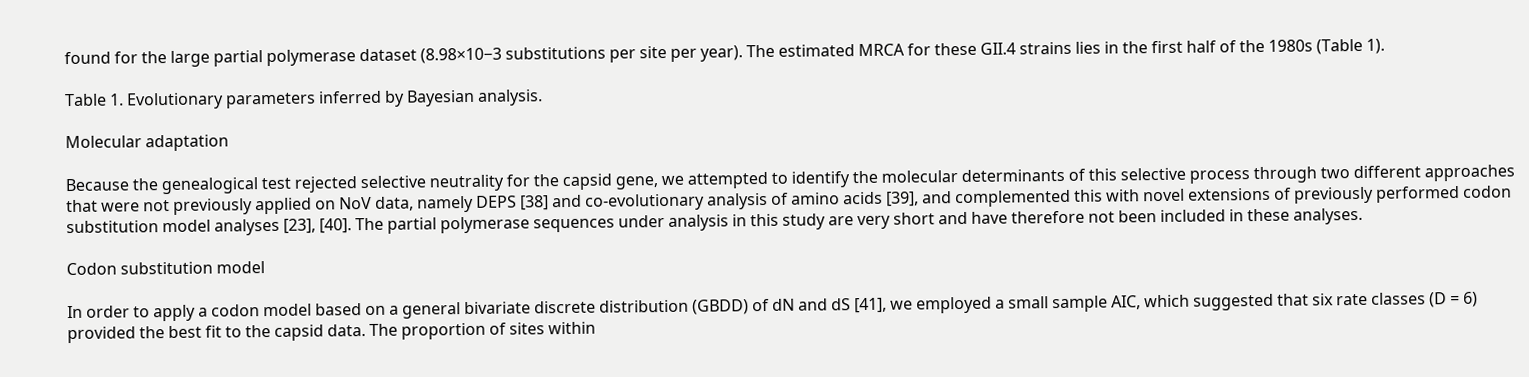found for the large partial polymerase dataset (8.98×10−3 substitutions per site per year). The estimated MRCA for these GII.4 strains lies in the first half of the 1980s (Table 1).

Table 1. Evolutionary parameters inferred by Bayesian analysis.

Molecular adaptation

Because the genealogical test rejected selective neutrality for the capsid gene, we attempted to identify the molecular determinants of this selective process through two different approaches that were not previously applied on NoV data, namely DEPS [38] and co-evolutionary analysis of amino acids [39], and complemented this with novel extensions of previously performed codon substitution model analyses [23], [40]. The partial polymerase sequences under analysis in this study are very short and have therefore not been included in these analyses.

Codon substitution model

In order to apply a codon model based on a general bivariate discrete distribution (GBDD) of dN and dS [41], we employed a small sample AIC, which suggested that six rate classes (D = 6) provided the best fit to the capsid data. The proportion of sites within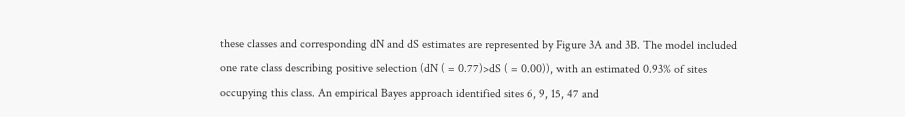these classes and corresponding dN and dS estimates are represented by Figure 3A and 3B. The model included one rate class describing positive selection (dN ( = 0.77)>dS ( = 0.00)), with an estimated 0.93% of sites occupying this class. An empirical Bayes approach identified sites 6, 9, 15, 47 and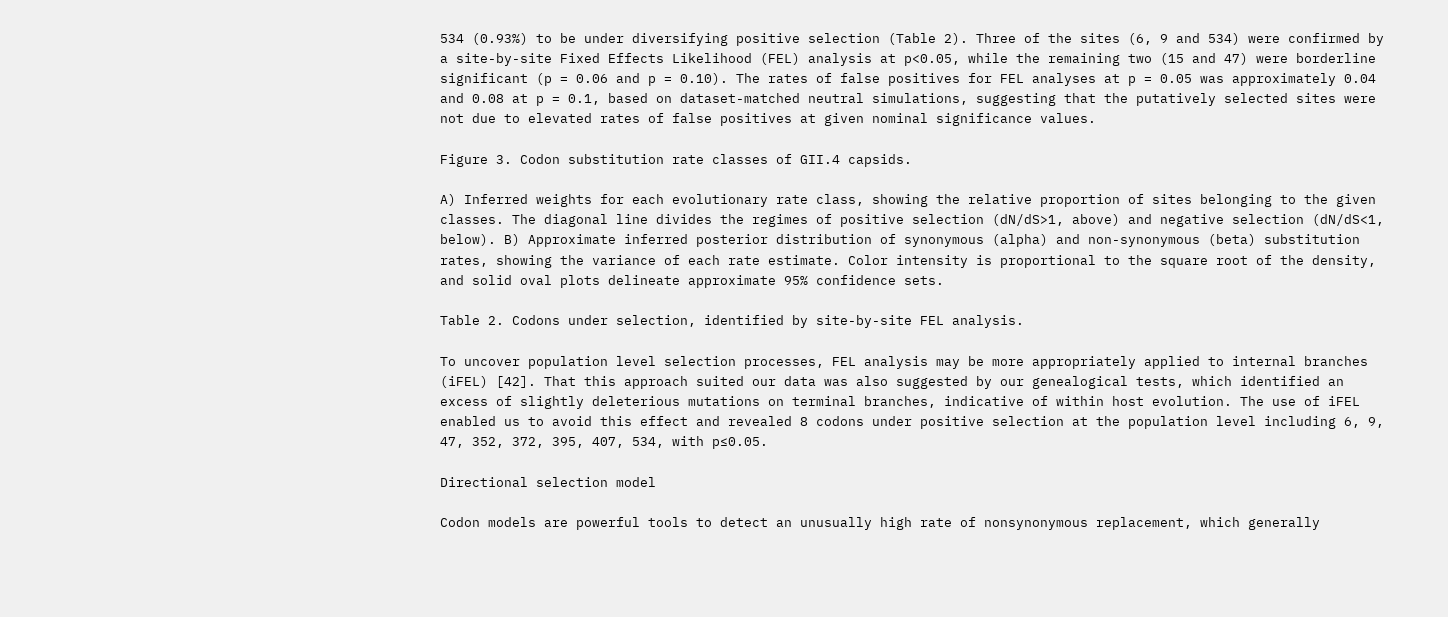534 (0.93%) to be under diversifying positive selection (Table 2). Three of the sites (6, 9 and 534) were confirmed by a site-by-site Fixed Effects Likelihood (FEL) analysis at p<0.05, while the remaining two (15 and 47) were borderline significant (p = 0.06 and p = 0.10). The rates of false positives for FEL analyses at p = 0.05 was approximately 0.04 and 0.08 at p = 0.1, based on dataset-matched neutral simulations, suggesting that the putatively selected sites were not due to elevated rates of false positives at given nominal significance values.

Figure 3. Codon substitution rate classes of GII.4 capsids.

A) Inferred weights for each evolutionary rate class, showing the relative proportion of sites belonging to the given classes. The diagonal line divides the regimes of positive selection (dN/dS>1, above) and negative selection (dN/dS<1, below). B) Approximate inferred posterior distribution of synonymous (alpha) and non-synonymous (beta) substitution rates, showing the variance of each rate estimate. Color intensity is proportional to the square root of the density, and solid oval plots delineate approximate 95% confidence sets.

Table 2. Codons under selection, identified by site-by-site FEL analysis.

To uncover population level selection processes, FEL analysis may be more appropriately applied to internal branches (iFEL) [42]. That this approach suited our data was also suggested by our genealogical tests, which identified an excess of slightly deleterious mutations on terminal branches, indicative of within host evolution. The use of iFEL enabled us to avoid this effect and revealed 8 codons under positive selection at the population level including 6, 9, 47, 352, 372, 395, 407, 534, with p≤0.05.

Directional selection model

Codon models are powerful tools to detect an unusually high rate of nonsynonymous replacement, which generally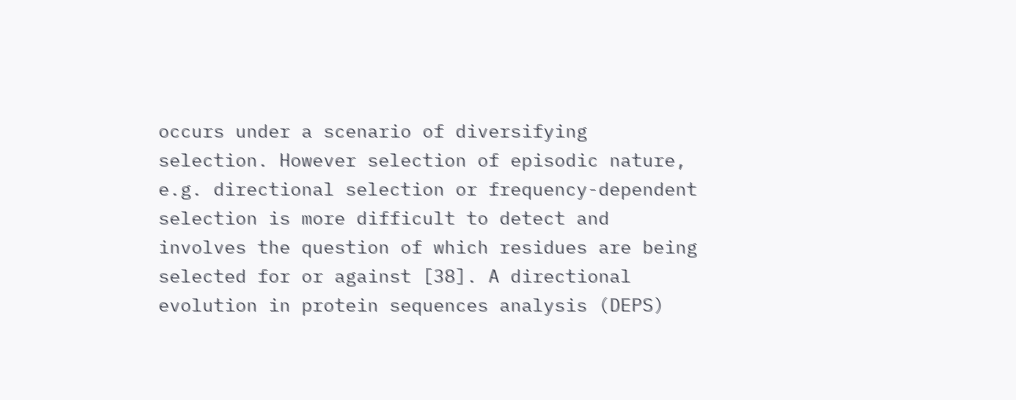occurs under a scenario of diversifying selection. However selection of episodic nature, e.g. directional selection or frequency-dependent selection is more difficult to detect and involves the question of which residues are being selected for or against [38]. A directional evolution in protein sequences analysis (DEPS)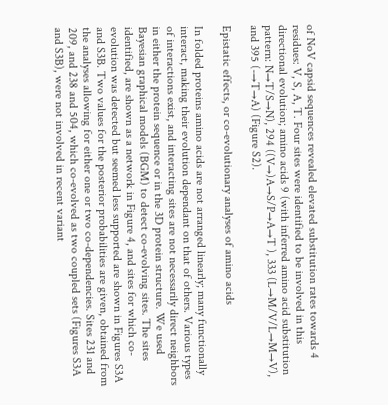of NoV capsid sequences revealed elevated substitution rates towards 4 residues: V, S, A, T. Four sites were identified to be involved in this directional evolution; amino acids 9 (with inferred amino acid substitution pattern: N→T/S→N), 294 ((V→)A→S/P→A→T ), 333 (L→M/V/L→M→V), and 395 (-→T→A) (Figure S2).

Epistatic effects, or co-evolutionary analyses of amino acids

In folded proteins amino acids are not arranged linearly; many functionally interact, making their evolution dependant on that of others. Various types of interactions exist, and interacting sites are not necessarily direct neighbors in either the protein sequence or in the 3D protein structure. We used Bayesian graphical models (BGM) to detect co-evolving sites. The sites identified, are shown as a network in Figure 4, and sites for which co-evolution was detected but seemed less supported are shown in Figures S3A and S3B. Two values for the posterior probabilities are given, obtained from the analyses allowing for either one or two co-dependencies. Sites 231 and 209, and 238 and 504, which co-evolved as two coupled sets (Figures S3A and S3B), were not involved in recent variant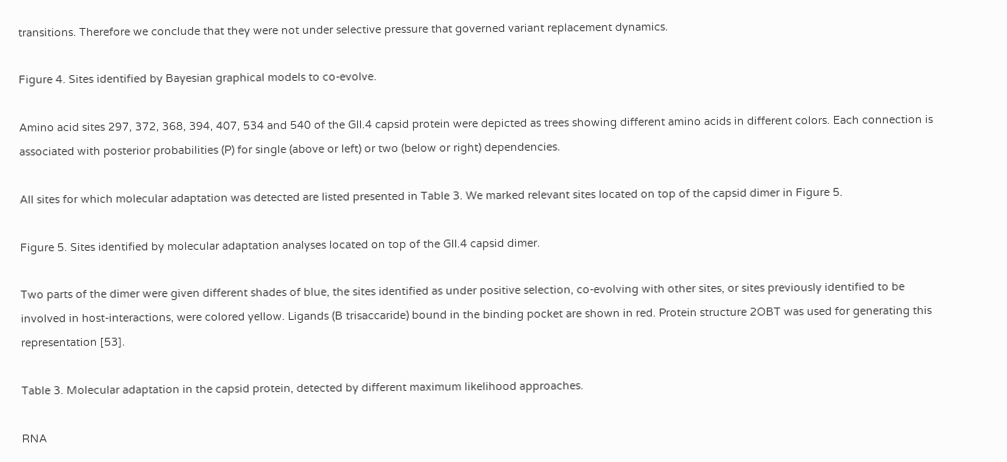transitions. Therefore we conclude that they were not under selective pressure that governed variant replacement dynamics.

Figure 4. Sites identified by Bayesian graphical models to co-evolve.

Amino acid sites 297, 372, 368, 394, 407, 534 and 540 of the GII.4 capsid protein were depicted as trees showing different amino acids in different colors. Each connection is associated with posterior probabilities (P) for single (above or left) or two (below or right) dependencies.

All sites for which molecular adaptation was detected are listed presented in Table 3. We marked relevant sites located on top of the capsid dimer in Figure 5.

Figure 5. Sites identified by molecular adaptation analyses located on top of the GII.4 capsid dimer.

Two parts of the dimer were given different shades of blue, the sites identified as under positive selection, co-evolving with other sites, or sites previously identified to be involved in host-interactions, were colored yellow. Ligands (B trisaccaride) bound in the binding pocket are shown in red. Protein structure 2OBT was used for generating this representation [53].

Table 3. Molecular adaptation in the capsid protein, detected by different maximum likelihood approaches.

RNA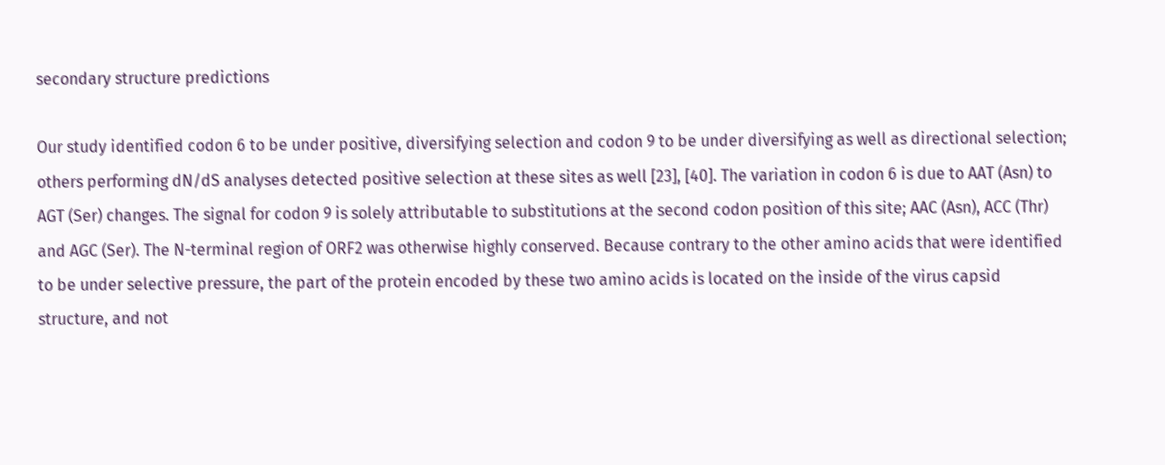secondary structure predictions

Our study identified codon 6 to be under positive, diversifying selection and codon 9 to be under diversifying as well as directional selection; others performing dN/dS analyses detected positive selection at these sites as well [23], [40]. The variation in codon 6 is due to AAT (Asn) to AGT (Ser) changes. The signal for codon 9 is solely attributable to substitutions at the second codon position of this site; AAC (Asn), ACC (Thr) and AGC (Ser). The N-terminal region of ORF2 was otherwise highly conserved. Because contrary to the other amino acids that were identified to be under selective pressure, the part of the protein encoded by these two amino acids is located on the inside of the virus capsid structure, and not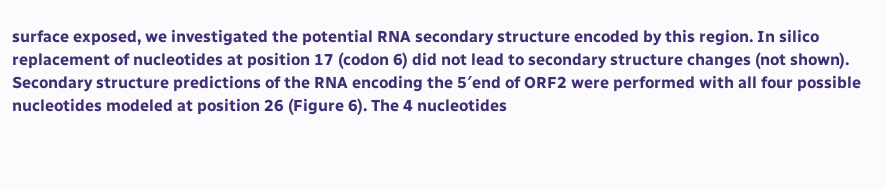surface exposed, we investigated the potential RNA secondary structure encoded by this region. In silico replacement of nucleotides at position 17 (codon 6) did not lead to secondary structure changes (not shown). Secondary structure predictions of the RNA encoding the 5′end of ORF2 were performed with all four possible nucleotides modeled at position 26 (Figure 6). The 4 nucleotides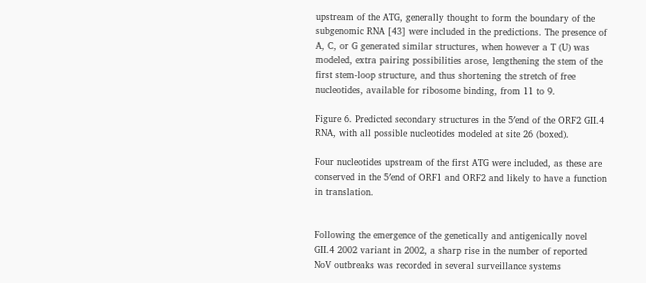upstream of the ATG, generally thought to form the boundary of the subgenomic RNA [43] were included in the predictions. The presence of A, C, or G generated similar structures, when however a T (U) was modeled, extra pairing possibilities arose, lengthening the stem of the first stem-loop structure, and thus shortening the stretch of free nucleotides, available for ribosome binding, from 11 to 9.

Figure 6. Predicted secondary structures in the 5′end of the ORF2 GII.4 RNA, with all possible nucleotides modeled at site 26 (boxed).

Four nucleotides upstream of the first ATG were included, as these are conserved in the 5′end of ORF1 and ORF2 and likely to have a function in translation.


Following the emergence of the genetically and antigenically novel GII.4 2002 variant in 2002, a sharp rise in the number of reported NoV outbreaks was recorded in several surveillance systems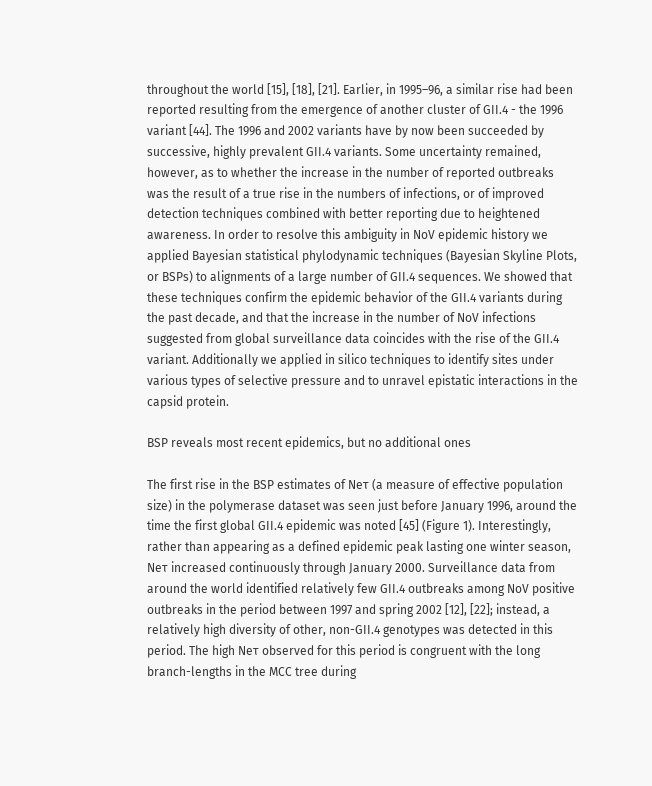throughout the world [15], [18], [21]. Earlier, in 1995–96, a similar rise had been reported resulting from the emergence of another cluster of GII.4 - the 1996 variant [44]. The 1996 and 2002 variants have by now been succeeded by successive, highly prevalent GII.4 variants. Some uncertainty remained, however, as to whether the increase in the number of reported outbreaks was the result of a true rise in the numbers of infections, or of improved detection techniques combined with better reporting due to heightened awareness. In order to resolve this ambiguity in NoV epidemic history we applied Bayesian statistical phylodynamic techniques (Bayesian Skyline Plots, or BSPs) to alignments of a large number of GII.4 sequences. We showed that these techniques confirm the epidemic behavior of the GII.4 variants during the past decade, and that the increase in the number of NoV infections suggested from global surveillance data coincides with the rise of the GII.4 variant. Additionally we applied in silico techniques to identify sites under various types of selective pressure and to unravel epistatic interactions in the capsid protein.

BSP reveals most recent epidemics, but no additional ones

The first rise in the BSP estimates of Neτ (a measure of effective population size) in the polymerase dataset was seen just before January 1996, around the time the first global GII.4 epidemic was noted [45] (Figure 1). Interestingly, rather than appearing as a defined epidemic peak lasting one winter season, Neτ increased continuously through January 2000. Surveillance data from around the world identified relatively few GII.4 outbreaks among NoV positive outbreaks in the period between 1997 and spring 2002 [12], [22]; instead, a relatively high diversity of other, non-GII.4 genotypes was detected in this period. The high Neτ observed for this period is congruent with the long branch-lengths in the MCC tree during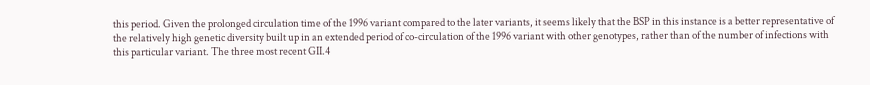this period. Given the prolonged circulation time of the 1996 variant compared to the later variants, it seems likely that the BSP in this instance is a better representative of the relatively high genetic diversity built up in an extended period of co-circulation of the 1996 variant with other genotypes, rather than of the number of infections with this particular variant. The three most recent GII.4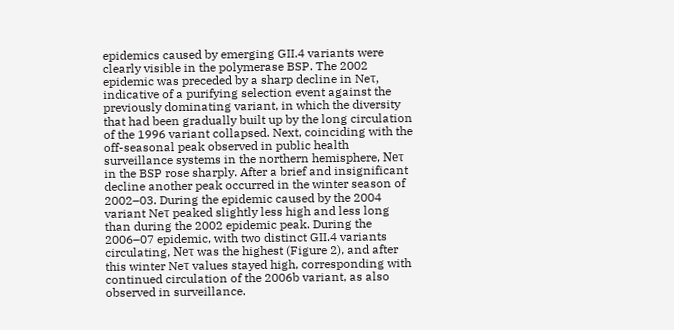epidemics caused by emerging GII.4 variants were clearly visible in the polymerase BSP. The 2002 epidemic was preceded by a sharp decline in Neτ, indicative of a purifying selection event against the previously dominating variant, in which the diversity that had been gradually built up by the long circulation of the 1996 variant collapsed. Next, coinciding with the off-seasonal peak observed in public health surveillance systems in the northern hemisphere, Neτ in the BSP rose sharply. After a brief and insignificant decline another peak occurred in the winter season of 2002–03. During the epidemic caused by the 2004 variant Neτ peaked slightly less high and less long than during the 2002 epidemic peak. During the 2006–07 epidemic, with two distinct GII.4 variants circulating, Neτ was the highest (Figure 2), and after this winter Neτ values stayed high, corresponding with continued circulation of the 2006b variant, as also observed in surveillance.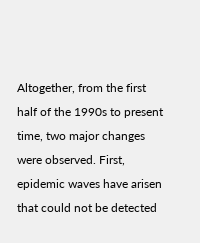Altogether, from the first half of the 1990s to present time, two major changes were observed. First, epidemic waves have arisen that could not be detected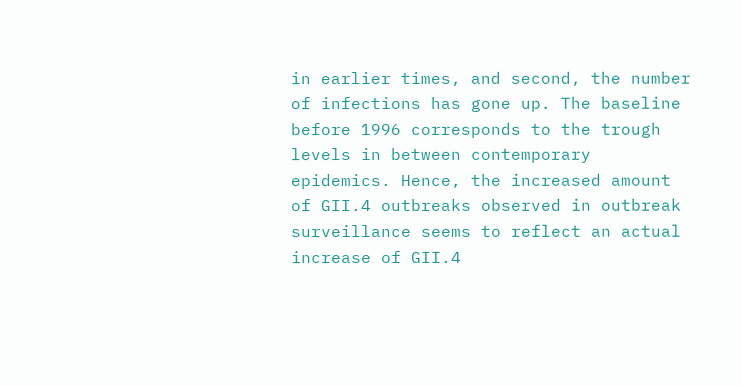in earlier times, and second, the number of infections has gone up. The baseline before 1996 corresponds to the trough levels in between contemporary epidemics. Hence, the increased amount of GII.4 outbreaks observed in outbreak surveillance seems to reflect an actual increase of GII.4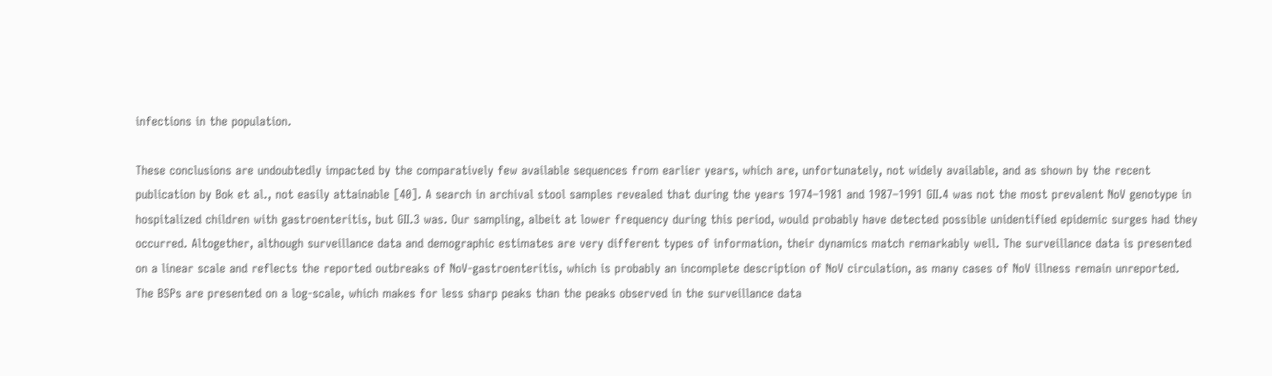infections in the population.

These conclusions are undoubtedly impacted by the comparatively few available sequences from earlier years, which are, unfortunately, not widely available, and as shown by the recent publication by Bok et al., not easily attainable [40]. A search in archival stool samples revealed that during the years 1974–1981 and 1987–1991 GII.4 was not the most prevalent NoV genotype in hospitalized children with gastroenteritis, but GII.3 was. Our sampling, albeit at lower frequency during this period, would probably have detected possible unidentified epidemic surges had they occurred. Altogether, although surveillance data and demographic estimates are very different types of information, their dynamics match remarkably well. The surveillance data is presented on a linear scale and reflects the reported outbreaks of NoV-gastroenteritis, which is probably an incomplete description of NoV circulation, as many cases of NoV illness remain unreported. The BSPs are presented on a log-scale, which makes for less sharp peaks than the peaks observed in the surveillance data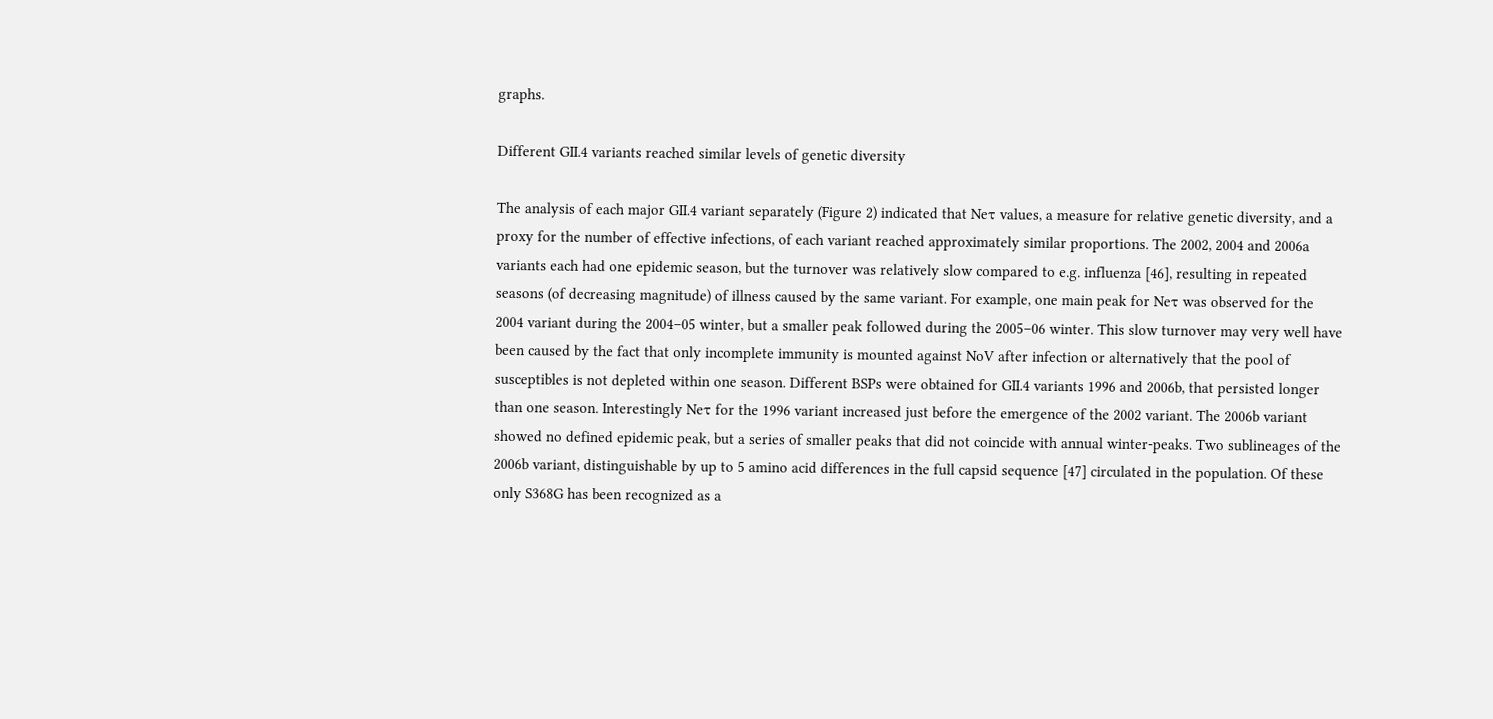graphs.

Different GII.4 variants reached similar levels of genetic diversity

The analysis of each major GII.4 variant separately (Figure 2) indicated that Neτ values, a measure for relative genetic diversity, and a proxy for the number of effective infections, of each variant reached approximately similar proportions. The 2002, 2004 and 2006a variants each had one epidemic season, but the turnover was relatively slow compared to e.g. influenza [46], resulting in repeated seasons (of decreasing magnitude) of illness caused by the same variant. For example, one main peak for Neτ was observed for the 2004 variant during the 2004–05 winter, but a smaller peak followed during the 2005–06 winter. This slow turnover may very well have been caused by the fact that only incomplete immunity is mounted against NoV after infection or alternatively that the pool of susceptibles is not depleted within one season. Different BSPs were obtained for GII.4 variants 1996 and 2006b, that persisted longer than one season. Interestingly Neτ for the 1996 variant increased just before the emergence of the 2002 variant. The 2006b variant showed no defined epidemic peak, but a series of smaller peaks that did not coincide with annual winter-peaks. Two sublineages of the 2006b variant, distinguishable by up to 5 amino acid differences in the full capsid sequence [47] circulated in the population. Of these only S368G has been recognized as a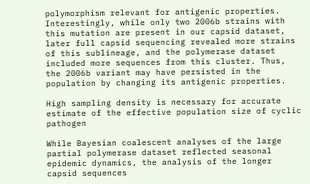polymorphism relevant for antigenic properties. Interestingly, while only two 2006b strains with this mutation are present in our capsid dataset, later full capsid sequencing revealed more strains of this sublineage, and the polymerase dataset included more sequences from this cluster. Thus, the 2006b variant may have persisted in the population by changing its antigenic properties.

High sampling density is necessary for accurate estimate of the effective population size of cyclic pathogen

While Bayesian coalescent analyses of the large partial polymerase dataset reflected seasonal epidemic dynamics, the analysis of the longer capsid sequences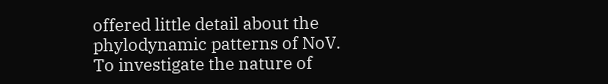offered little detail about the phylodynamic patterns of NoV. To investigate the nature of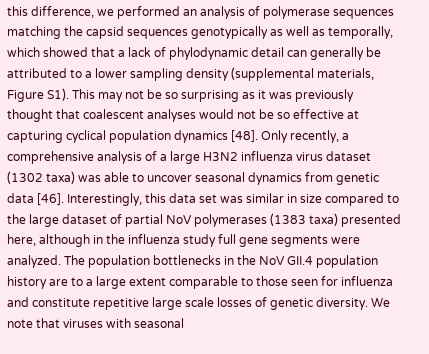this difference, we performed an analysis of polymerase sequences matching the capsid sequences genotypically as well as temporally, which showed that a lack of phylodynamic detail can generally be attributed to a lower sampling density (supplemental materials, Figure S1). This may not be so surprising as it was previously thought that coalescent analyses would not be so effective at capturing cyclical population dynamics [48]. Only recently, a comprehensive analysis of a large H3N2 influenza virus dataset (1302 taxa) was able to uncover seasonal dynamics from genetic data [46]. Interestingly, this data set was similar in size compared to the large dataset of partial NoV polymerases (1383 taxa) presented here, although in the influenza study full gene segments were analyzed. The population bottlenecks in the NoV GII.4 population history are to a large extent comparable to those seen for influenza and constitute repetitive large scale losses of genetic diversity. We note that viruses with seasonal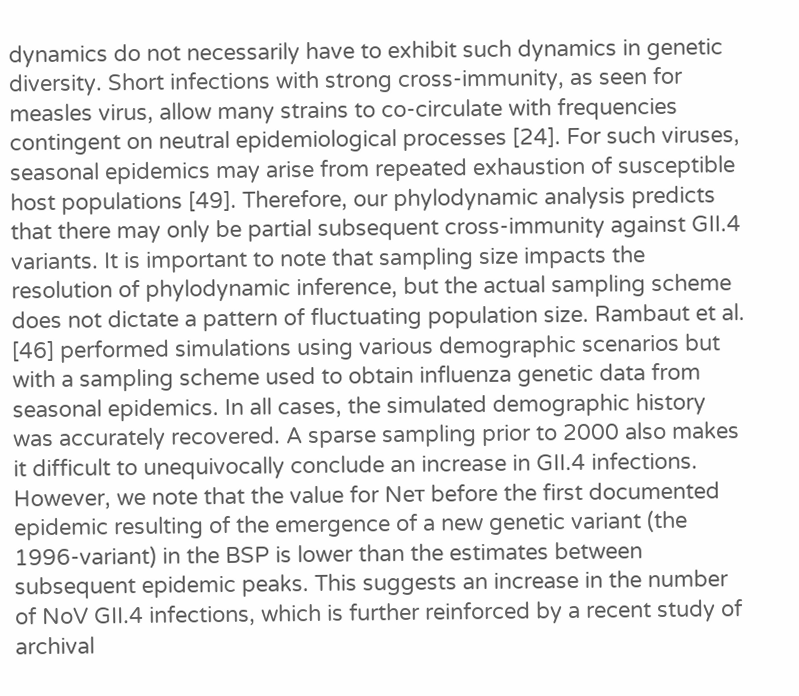dynamics do not necessarily have to exhibit such dynamics in genetic diversity. Short infections with strong cross-immunity, as seen for measles virus, allow many strains to co-circulate with frequencies contingent on neutral epidemiological processes [24]. For such viruses, seasonal epidemics may arise from repeated exhaustion of susceptible host populations [49]. Therefore, our phylodynamic analysis predicts that there may only be partial subsequent cross-immunity against GII.4 variants. It is important to note that sampling size impacts the resolution of phylodynamic inference, but the actual sampling scheme does not dictate a pattern of fluctuating population size. Rambaut et al. [46] performed simulations using various demographic scenarios but with a sampling scheme used to obtain influenza genetic data from seasonal epidemics. In all cases, the simulated demographic history was accurately recovered. A sparse sampling prior to 2000 also makes it difficult to unequivocally conclude an increase in GII.4 infections. However, we note that the value for Neτ before the first documented epidemic resulting of the emergence of a new genetic variant (the 1996-variant) in the BSP is lower than the estimates between subsequent epidemic peaks. This suggests an increase in the number of NoV GII.4 infections, which is further reinforced by a recent study of archival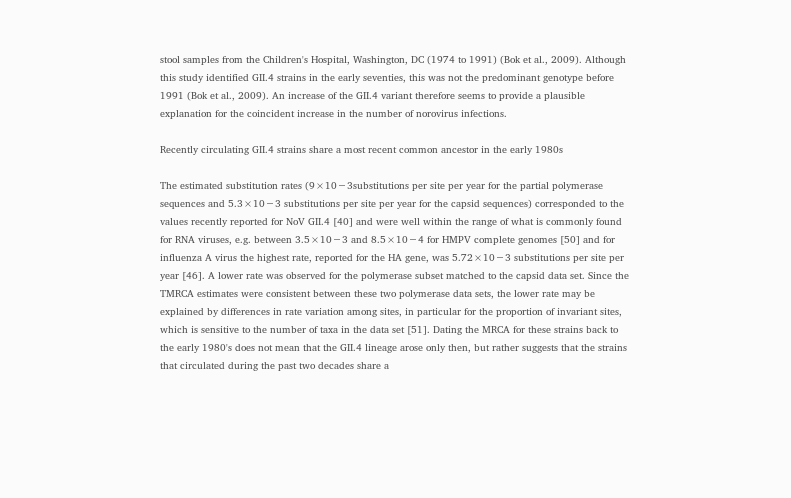stool samples from the Children's Hospital, Washington, DC (1974 to 1991) (Bok et al., 2009). Although this study identified GII.4 strains in the early seventies, this was not the predominant genotype before 1991 (Bok et al., 2009). An increase of the GII.4 variant therefore seems to provide a plausible explanation for the coincident increase in the number of norovirus infections.

Recently circulating GII.4 strains share a most recent common ancestor in the early 1980s

The estimated substitution rates (9×10−3substitutions per site per year for the partial polymerase sequences and 5.3×10−3 substitutions per site per year for the capsid sequences) corresponded to the values recently reported for NoV GII.4 [40] and were well within the range of what is commonly found for RNA viruses, e.g. between 3.5×10−3 and 8.5×10−4 for HMPV complete genomes [50] and for influenza A virus the highest rate, reported for the HA gene, was 5.72×10−3 substitutions per site per year [46]. A lower rate was observed for the polymerase subset matched to the capsid data set. Since the TMRCA estimates were consistent between these two polymerase data sets, the lower rate may be explained by differences in rate variation among sites, in particular for the proportion of invariant sites, which is sensitive to the number of taxa in the data set [51]. Dating the MRCA for these strains back to the early 1980's does not mean that the GII.4 lineage arose only then, but rather suggests that the strains that circulated during the past two decades share a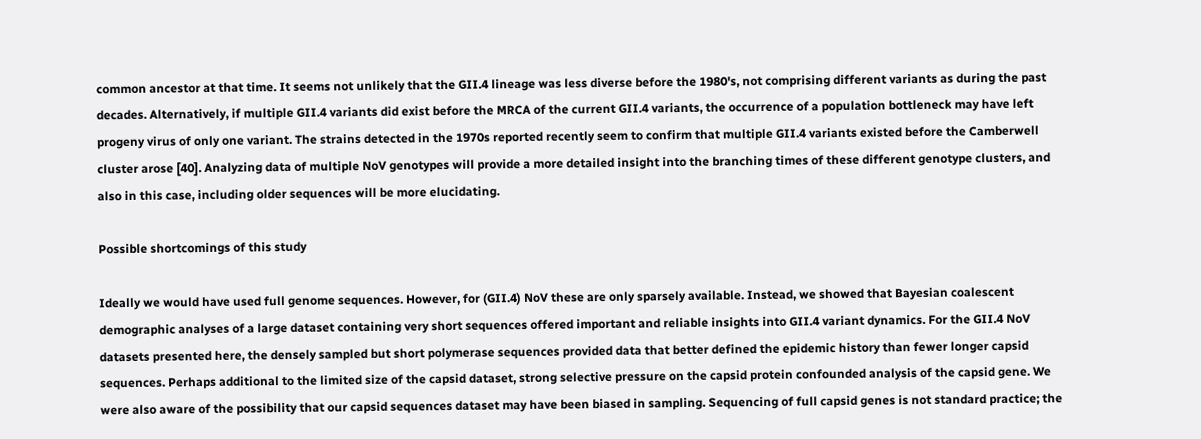common ancestor at that time. It seems not unlikely that the GII.4 lineage was less diverse before the 1980's, not comprising different variants as during the past decades. Alternatively, if multiple GII.4 variants did exist before the MRCA of the current GII.4 variants, the occurrence of a population bottleneck may have left progeny virus of only one variant. The strains detected in the 1970s reported recently seem to confirm that multiple GII.4 variants existed before the Camberwell cluster arose [40]. Analyzing data of multiple NoV genotypes will provide a more detailed insight into the branching times of these different genotype clusters, and also in this case, including older sequences will be more elucidating.

Possible shortcomings of this study

Ideally we would have used full genome sequences. However, for (GII.4) NoV these are only sparsely available. Instead, we showed that Bayesian coalescent demographic analyses of a large dataset containing very short sequences offered important and reliable insights into GII.4 variant dynamics. For the GII.4 NoV datasets presented here, the densely sampled but short polymerase sequences provided data that better defined the epidemic history than fewer longer capsid sequences. Perhaps additional to the limited size of the capsid dataset, strong selective pressure on the capsid protein confounded analysis of the capsid gene. We were also aware of the possibility that our capsid sequences dataset may have been biased in sampling. Sequencing of full capsid genes is not standard practice; the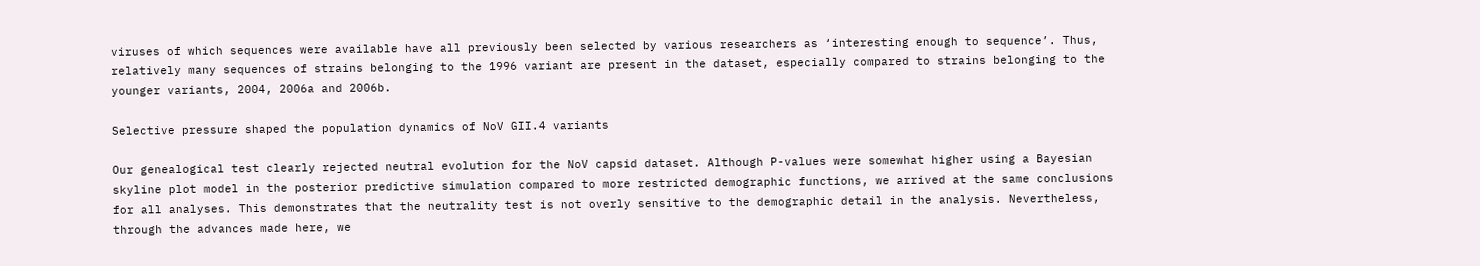viruses of which sequences were available have all previously been selected by various researchers as ‘interesting enough to sequence’. Thus, relatively many sequences of strains belonging to the 1996 variant are present in the dataset, especially compared to strains belonging to the younger variants, 2004, 2006a and 2006b.

Selective pressure shaped the population dynamics of NoV GII.4 variants

Our genealogical test clearly rejected neutral evolution for the NoV capsid dataset. Although P-values were somewhat higher using a Bayesian skyline plot model in the posterior predictive simulation compared to more restricted demographic functions, we arrived at the same conclusions for all analyses. This demonstrates that the neutrality test is not overly sensitive to the demographic detail in the analysis. Nevertheless, through the advances made here, we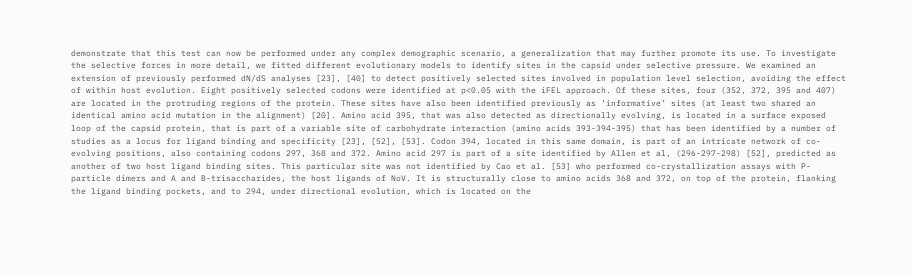demonstrate that this test can now be performed under any complex demographic scenario, a generalization that may further promote its use. To investigate the selective forces in more detail, we fitted different evolutionary models to identify sites in the capsid under selective pressure. We examined an extension of previously performed dN/dS analyses [23], [40] to detect positively selected sites involved in population level selection, avoiding the effect of within host evolution. Eight positively selected codons were identified at p<0.05 with the iFEL approach. Of these sites, four (352, 372, 395 and 407) are located in the protruding regions of the protein. These sites have also been identified previously as ‘informative’ sites (at least two shared an identical amino acid mutation in the alignment) [20]. Amino acid 395, that was also detected as directionally evolving, is located in a surface exposed loop of the capsid protein, that is part of a variable site of carbohydrate interaction (amino acids 393-394-395) that has been identified by a number of studies as a locus for ligand binding and specificity [23], [52], [53]. Codon 394, located in this same domain, is part of an intricate network of co-evolving positions, also containing codons 297, 368 and 372. Amino acid 297 is part of a site identified by Allen et al, (296-297-298) [52], predicted as another of two host ligand binding sites. This particular site was not identified by Cao et al. [53] who performed co-crystallization assays with P-particle dimers and A and B-trisaccharides, the host ligands of NoV. It is structurally close to amino acids 368 and 372, on top of the protein, flanking the ligand binding pockets, and to 294, under directional evolution, which is located on the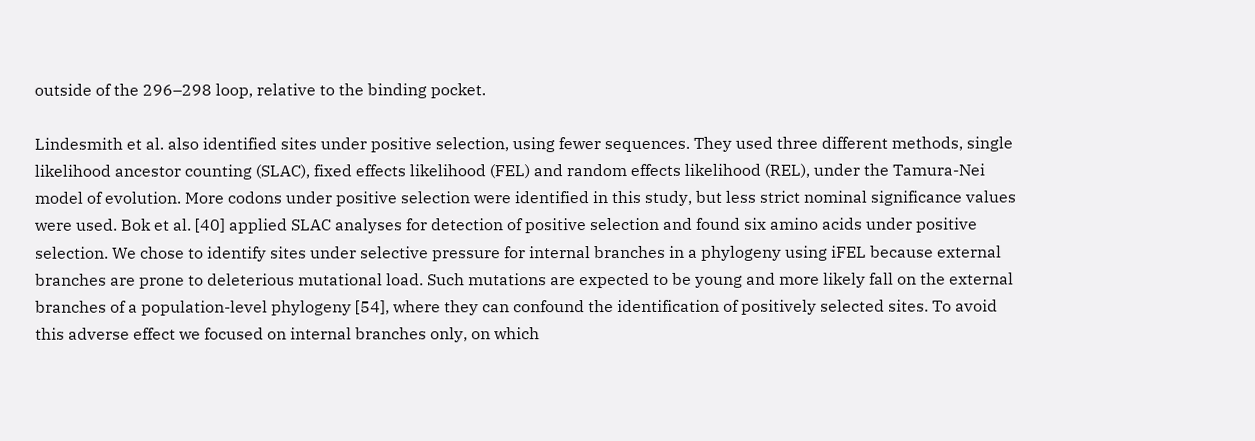outside of the 296–298 loop, relative to the binding pocket.

Lindesmith et al. also identified sites under positive selection, using fewer sequences. They used three different methods, single likelihood ancestor counting (SLAC), fixed effects likelihood (FEL) and random effects likelihood (REL), under the Tamura-Nei model of evolution. More codons under positive selection were identified in this study, but less strict nominal significance values were used. Bok et al. [40] applied SLAC analyses for detection of positive selection and found six amino acids under positive selection. We chose to identify sites under selective pressure for internal branches in a phylogeny using iFEL because external branches are prone to deleterious mutational load. Such mutations are expected to be young and more likely fall on the external branches of a population-level phylogeny [54], where they can confound the identification of positively selected sites. To avoid this adverse effect we focused on internal branches only, on which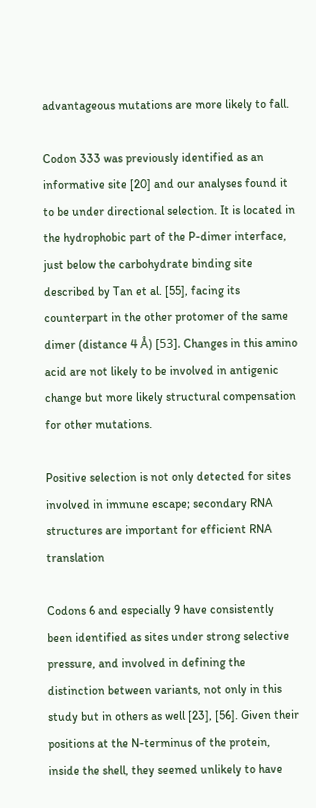advantageous mutations are more likely to fall.

Codon 333 was previously identified as an informative site [20] and our analyses found it to be under directional selection. It is located in the hydrophobic part of the P-dimer interface, just below the carbohydrate binding site described by Tan et al. [55], facing its counterpart in the other protomer of the same dimer (distance 4 Å) [53]. Changes in this amino acid are not likely to be involved in antigenic change but more likely structural compensation for other mutations.

Positive selection is not only detected for sites involved in immune escape; secondary RNA structures are important for efficient RNA translation

Codons 6 and especially 9 have consistently been identified as sites under strong selective pressure, and involved in defining the distinction between variants, not only in this study but in others as well [23], [56]. Given their positions at the N-terminus of the protein, inside the shell, they seemed unlikely to have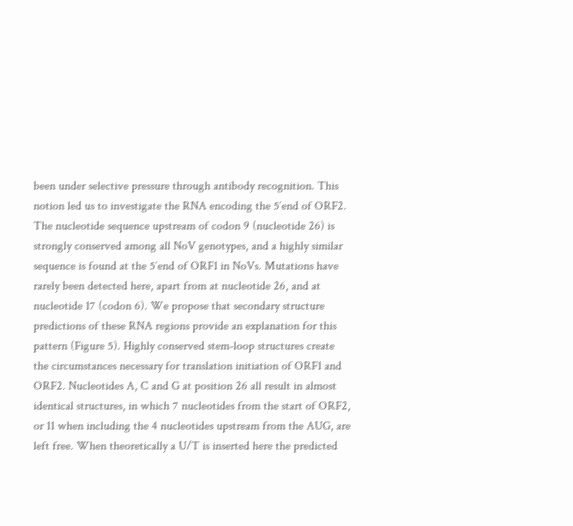been under selective pressure through antibody recognition. This notion led us to investigate the RNA encoding the 5′end of ORF2. The nucleotide sequence upstream of codon 9 (nucleotide 26) is strongly conserved among all NoV genotypes, and a highly similar sequence is found at the 5′end of ORF1 in NoVs. Mutations have rarely been detected here, apart from at nucleotide 26, and at nucleotide 17 (codon 6). We propose that secondary structure predictions of these RNA regions provide an explanation for this pattern (Figure 5). Highly conserved stem-loop structures create the circumstances necessary for translation initiation of ORF1 and ORF2. Nucleotides A, C and G at position 26 all result in almost identical structures, in which 7 nucleotides from the start of ORF2, or 11 when including the 4 nucleotides upstream from the AUG, are left free. When theoretically a U/T is inserted here the predicted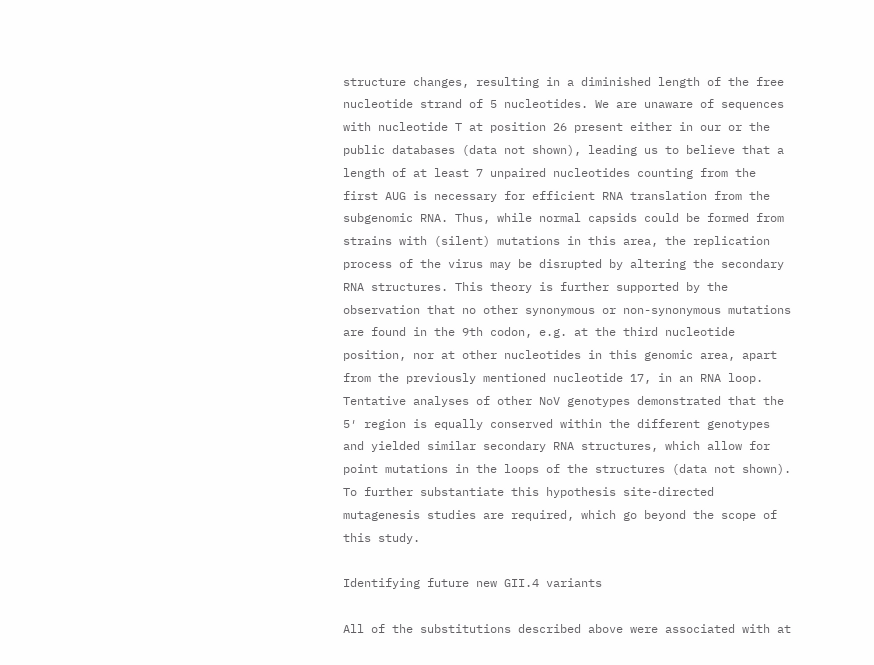structure changes, resulting in a diminished length of the free nucleotide strand of 5 nucleotides. We are unaware of sequences with nucleotide T at position 26 present either in our or the public databases (data not shown), leading us to believe that a length of at least 7 unpaired nucleotides counting from the first AUG is necessary for efficient RNA translation from the subgenomic RNA. Thus, while normal capsids could be formed from strains with (silent) mutations in this area, the replication process of the virus may be disrupted by altering the secondary RNA structures. This theory is further supported by the observation that no other synonymous or non-synonymous mutations are found in the 9th codon, e.g. at the third nucleotide position, nor at other nucleotides in this genomic area, apart from the previously mentioned nucleotide 17, in an RNA loop. Tentative analyses of other NoV genotypes demonstrated that the 5′ region is equally conserved within the different genotypes and yielded similar secondary RNA structures, which allow for point mutations in the loops of the structures (data not shown). To further substantiate this hypothesis site-directed mutagenesis studies are required, which go beyond the scope of this study.

Identifying future new GII.4 variants

All of the substitutions described above were associated with at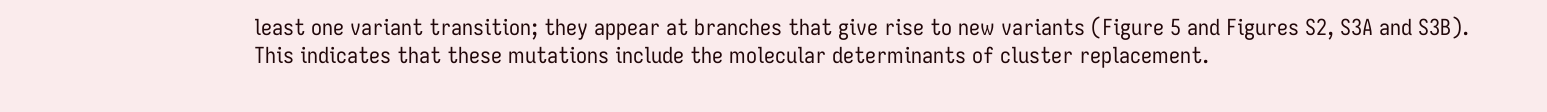least one variant transition; they appear at branches that give rise to new variants (Figure 5 and Figures S2, S3A and S3B). This indicates that these mutations include the molecular determinants of cluster replacement.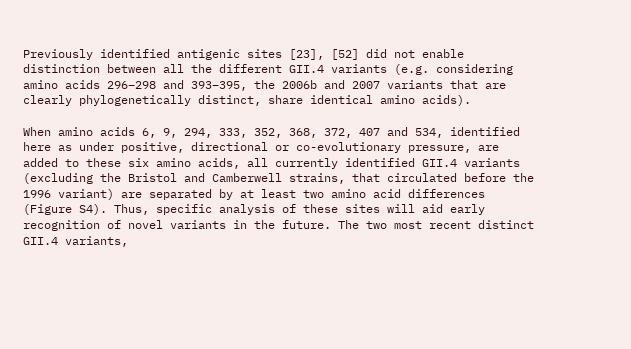Previously identified antigenic sites [23], [52] did not enable distinction between all the different GII.4 variants (e.g. considering amino acids 296–298 and 393–395, the 2006b and 2007 variants that are clearly phylogenetically distinct, share identical amino acids).

When amino acids 6, 9, 294, 333, 352, 368, 372, 407 and 534, identified here as under positive, directional or co-evolutionary pressure, are added to these six amino acids, all currently identified GII.4 variants (excluding the Bristol and Camberwell strains, that circulated before the 1996 variant) are separated by at least two amino acid differences (Figure S4). Thus, specific analysis of these sites will aid early recognition of novel variants in the future. The two most recent distinct GII.4 variants,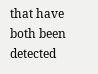that have both been detected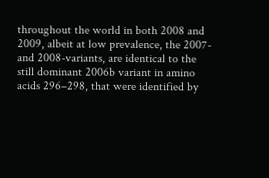throughout the world in both 2008 and 2009, albeit at low prevalence, the 2007- and 2008-variants, are identical to the still dominant 2006b variant in amino acids 296–298, that were identified by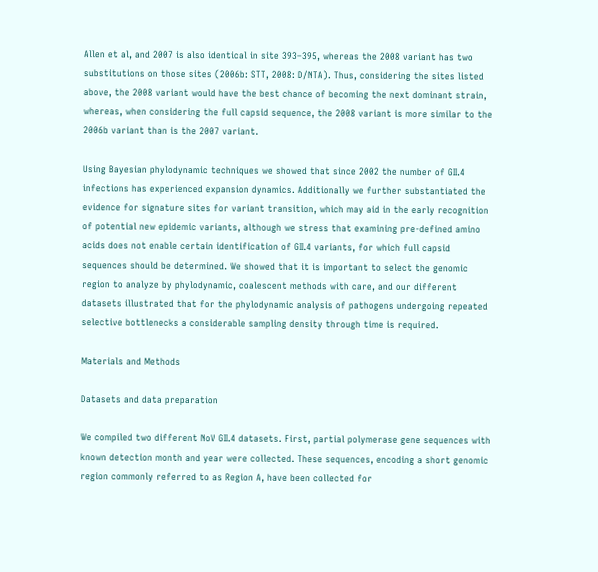Allen et al, and 2007 is also identical in site 393–395, whereas the 2008 variant has two substitutions on those sites (2006b: STT, 2008: D/NTA). Thus, considering the sites listed above, the 2008 variant would have the best chance of becoming the next dominant strain, whereas, when considering the full capsid sequence, the 2008 variant is more similar to the 2006b variant than is the 2007 variant.

Using Bayesian phylodynamic techniques we showed that since 2002 the number of GII.4 infections has experienced expansion dynamics. Additionally we further substantiated the evidence for signature sites for variant transition, which may aid in the early recognition of potential new epidemic variants, although we stress that examining pre-defined amino acids does not enable certain identification of GII.4 variants, for which full capsid sequences should be determined. We showed that it is important to select the genomic region to analyze by phylodynamic, coalescent methods with care, and our different datasets illustrated that for the phylodynamic analysis of pathogens undergoing repeated selective bottlenecks a considerable sampling density through time is required.

Materials and Methods

Datasets and data preparation

We compiled two different NoV GII.4 datasets. First, partial polymerase gene sequences with known detection month and year were collected. These sequences, encoding a short genomic region commonly referred to as Region A, have been collected for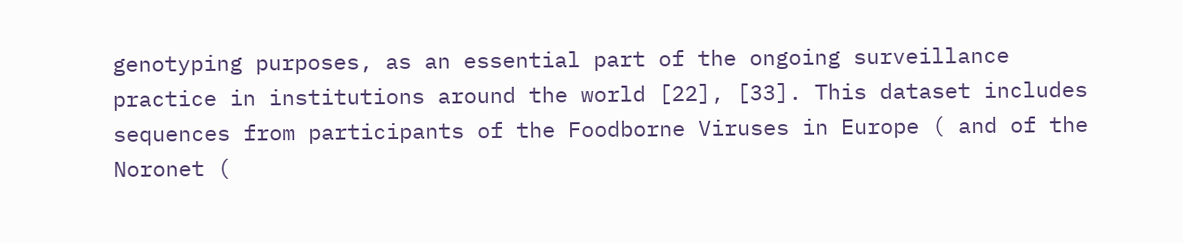genotyping purposes, as an essential part of the ongoing surveillance practice in institutions around the world [22], [33]. This dataset includes sequences from participants of the Foodborne Viruses in Europe ( and of the Noronet (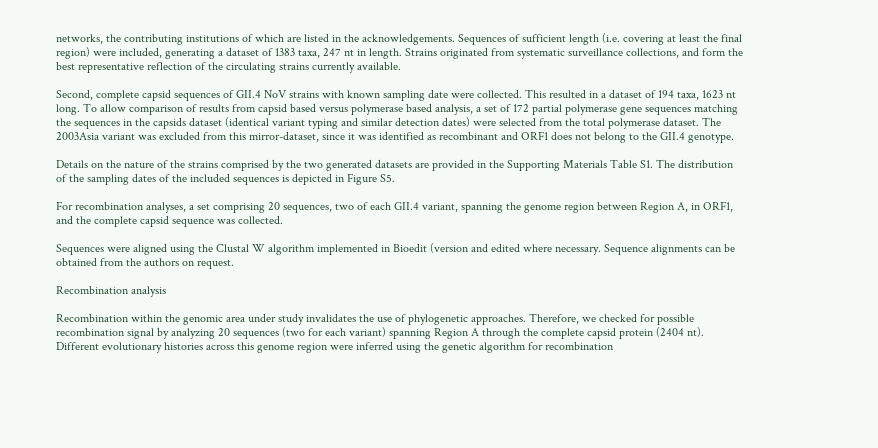networks, the contributing institutions of which are listed in the acknowledgements. Sequences of sufficient length (i.e. covering at least the final region) were included, generating a dataset of 1383 taxa, 247 nt in length. Strains originated from systematic surveillance collections, and form the best representative reflection of the circulating strains currently available.

Second, complete capsid sequences of GII.4 NoV strains with known sampling date were collected. This resulted in a dataset of 194 taxa, 1623 nt long. To allow comparison of results from capsid based versus polymerase based analysis, a set of 172 partial polymerase gene sequences matching the sequences in the capsids dataset (identical variant typing and similar detection dates) were selected from the total polymerase dataset. The 2003Asia variant was excluded from this mirror-dataset, since it was identified as recombinant and ORF1 does not belong to the GII.4 genotype.

Details on the nature of the strains comprised by the two generated datasets are provided in the Supporting Materials Table S1. The distribution of the sampling dates of the included sequences is depicted in Figure S5.

For recombination analyses, a set comprising 20 sequences, two of each GII.4 variant, spanning the genome region between Region A, in ORF1, and the complete capsid sequence was collected.

Sequences were aligned using the Clustal W algorithm implemented in Bioedit (version and edited where necessary. Sequence alignments can be obtained from the authors on request.

Recombination analysis

Recombination within the genomic area under study invalidates the use of phylogenetic approaches. Therefore, we checked for possible recombination signal by analyzing 20 sequences (two for each variant) spanning Region A through the complete capsid protein (2404 nt). Different evolutionary histories across this genome region were inferred using the genetic algorithm for recombination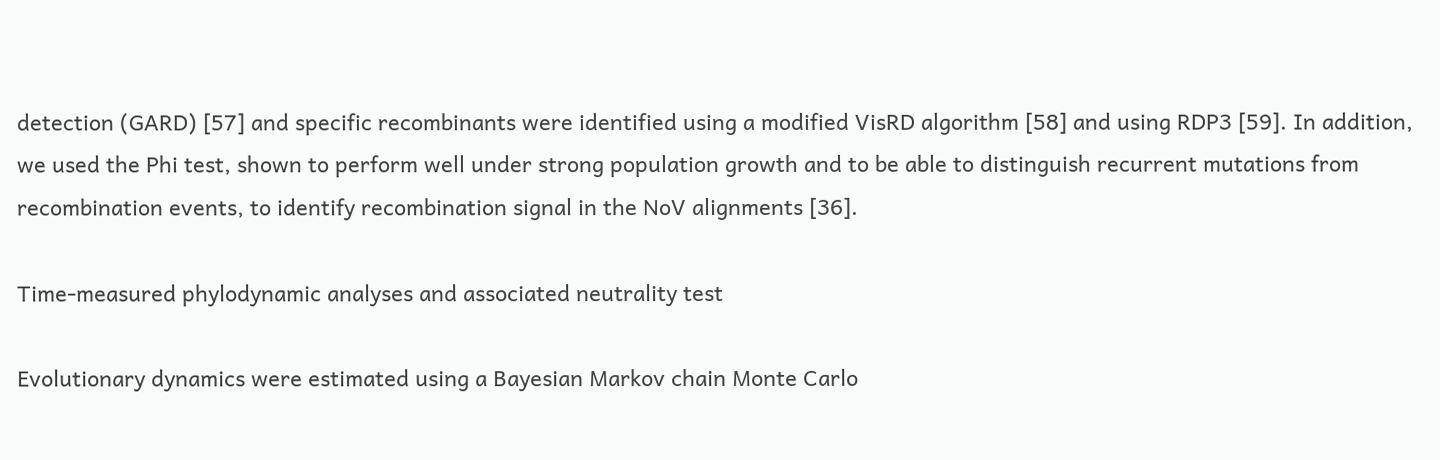detection (GARD) [57] and specific recombinants were identified using a modified VisRD algorithm [58] and using RDP3 [59]. In addition, we used the Phi test, shown to perform well under strong population growth and to be able to distinguish recurrent mutations from recombination events, to identify recombination signal in the NoV alignments [36].

Time-measured phylodynamic analyses and associated neutrality test

Evolutionary dynamics were estimated using a Bayesian Markov chain Monte Carlo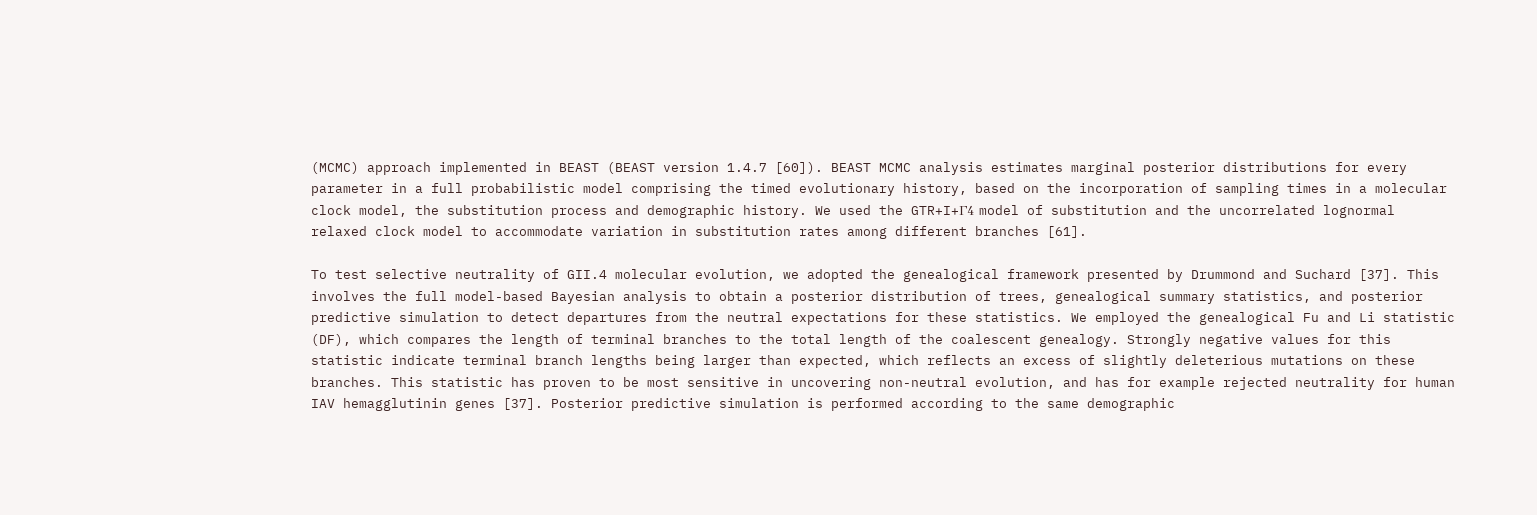(MCMC) approach implemented in BEAST (BEAST version 1.4.7 [60]). BEAST MCMC analysis estimates marginal posterior distributions for every parameter in a full probabilistic model comprising the timed evolutionary history, based on the incorporation of sampling times in a molecular clock model, the substitution process and demographic history. We used the GTR+I+Γ4 model of substitution and the uncorrelated lognormal relaxed clock model to accommodate variation in substitution rates among different branches [61].

To test selective neutrality of GII.4 molecular evolution, we adopted the genealogical framework presented by Drummond and Suchard [37]. This involves the full model-based Bayesian analysis to obtain a posterior distribution of trees, genealogical summary statistics, and posterior predictive simulation to detect departures from the neutral expectations for these statistics. We employed the genealogical Fu and Li statistic (DF), which compares the length of terminal branches to the total length of the coalescent genealogy. Strongly negative values for this statistic indicate terminal branch lengths being larger than expected, which reflects an excess of slightly deleterious mutations on these branches. This statistic has proven to be most sensitive in uncovering non-neutral evolution, and has for example rejected neutrality for human IAV hemagglutinin genes [37]. Posterior predictive simulation is performed according to the same demographic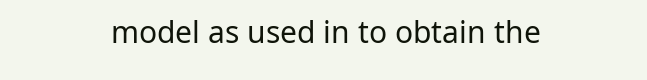model as used in to obtain the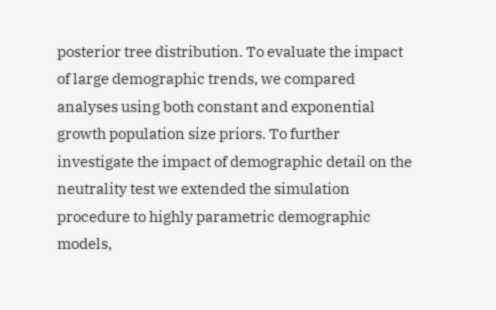posterior tree distribution. To evaluate the impact of large demographic trends, we compared analyses using both constant and exponential growth population size priors. To further investigate the impact of demographic detail on the neutrality test we extended the simulation procedure to highly parametric demographic models,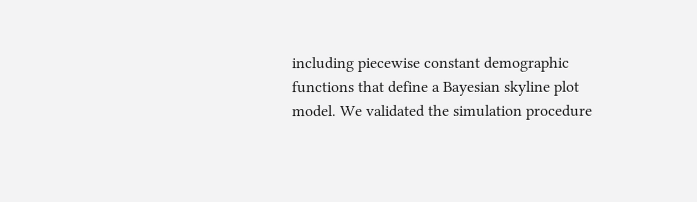including piecewise constant demographic functions that define a Bayesian skyline plot model. We validated the simulation procedure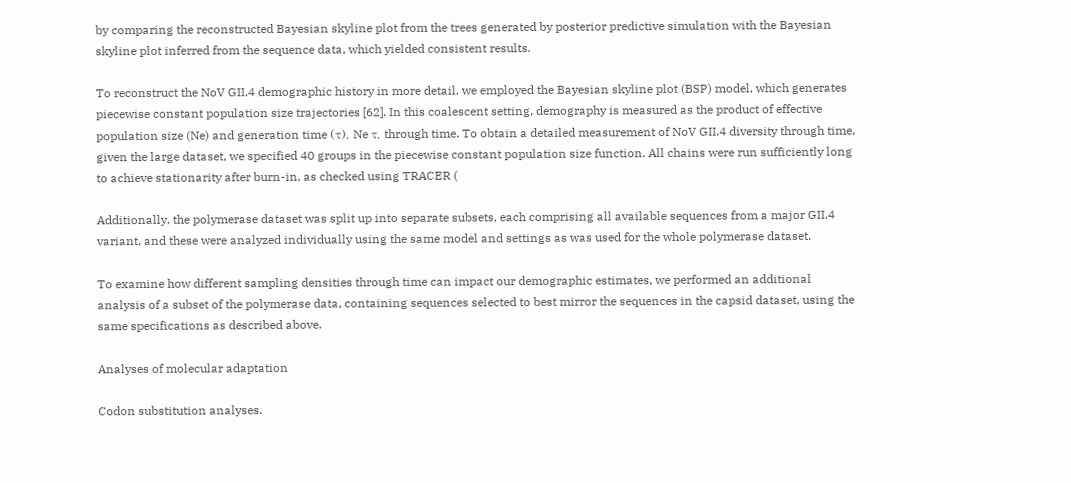by comparing the reconstructed Bayesian skyline plot from the trees generated by posterior predictive simulation with the Bayesian skyline plot inferred from the sequence data, which yielded consistent results.

To reconstruct the NoV GII.4 demographic history in more detail, we employed the Bayesian skyline plot (BSP) model, which generates piecewise constant population size trajectories [62]. In this coalescent setting, demography is measured as the product of effective population size (Ne) and generation time (τ), Ne τ, through time. To obtain a detailed measurement of NoV GII.4 diversity through time, given the large dataset, we specified 40 groups in the piecewise constant population size function. All chains were run sufficiently long to achieve stationarity after burn-in, as checked using TRACER (

Additionally, the polymerase dataset was split up into separate subsets, each comprising all available sequences from a major GII.4 variant, and these were analyzed individually using the same model and settings as was used for the whole polymerase dataset.

To examine how different sampling densities through time can impact our demographic estimates, we performed an additional analysis of a subset of the polymerase data, containing sequences selected to best mirror the sequences in the capsid dataset, using the same specifications as described above.

Analyses of molecular adaptation

Codon substitution analyses.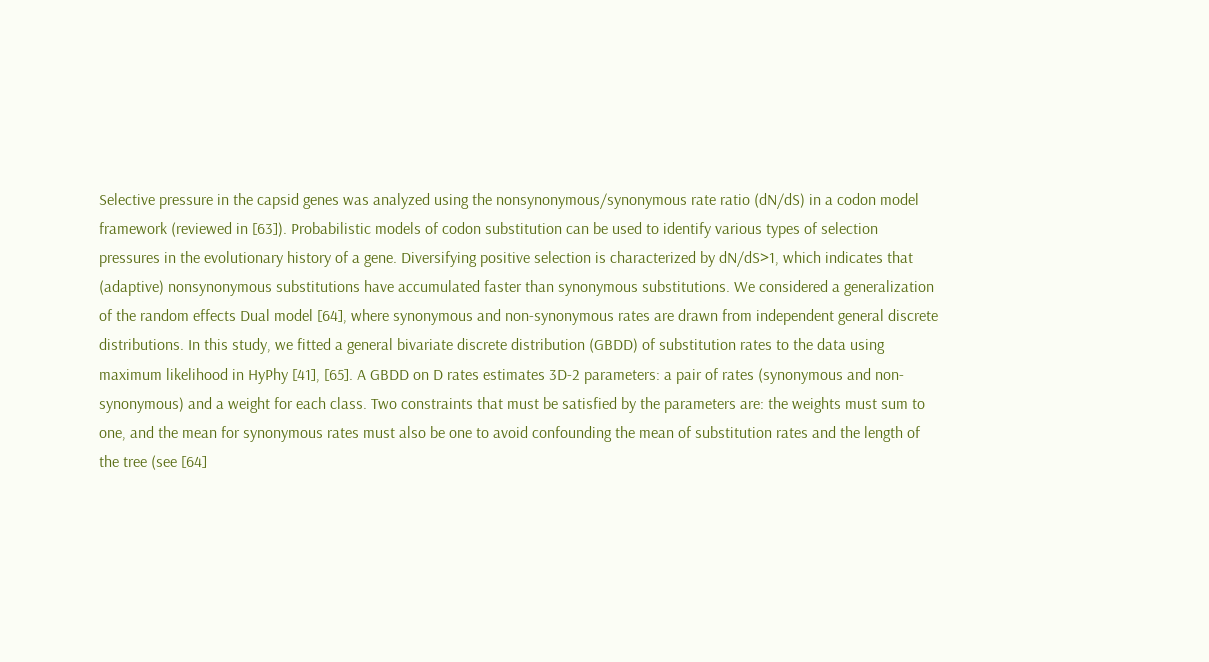Selective pressure in the capsid genes was analyzed using the nonsynonymous/synonymous rate ratio (dN/dS) in a codon model framework (reviewed in [63]). Probabilistic models of codon substitution can be used to identify various types of selection pressures in the evolutionary history of a gene. Diversifying positive selection is characterized by dN/dS>1, which indicates that (adaptive) nonsynonymous substitutions have accumulated faster than synonymous substitutions. We considered a generalization of the random effects Dual model [64], where synonymous and non-synonymous rates are drawn from independent general discrete distributions. In this study, we fitted a general bivariate discrete distribution (GBDD) of substitution rates to the data using maximum likelihood in HyPhy [41], [65]. A GBDD on D rates estimates 3D-2 parameters: a pair of rates (synonymous and non-synonymous) and a weight for each class. Two constraints that must be satisfied by the parameters are: the weights must sum to one, and the mean for synonymous rates must also be one to avoid confounding the mean of substitution rates and the length of the tree (see [64]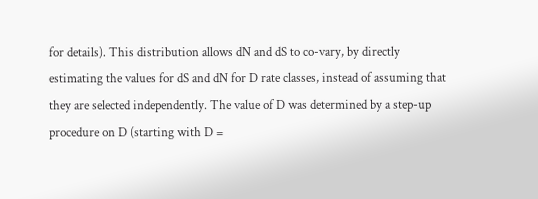for details). This distribution allows dN and dS to co-vary, by directly estimating the values for dS and dN for D rate classes, instead of assuming that they are selected independently. The value of D was determined by a step-up procedure on D (starting with D =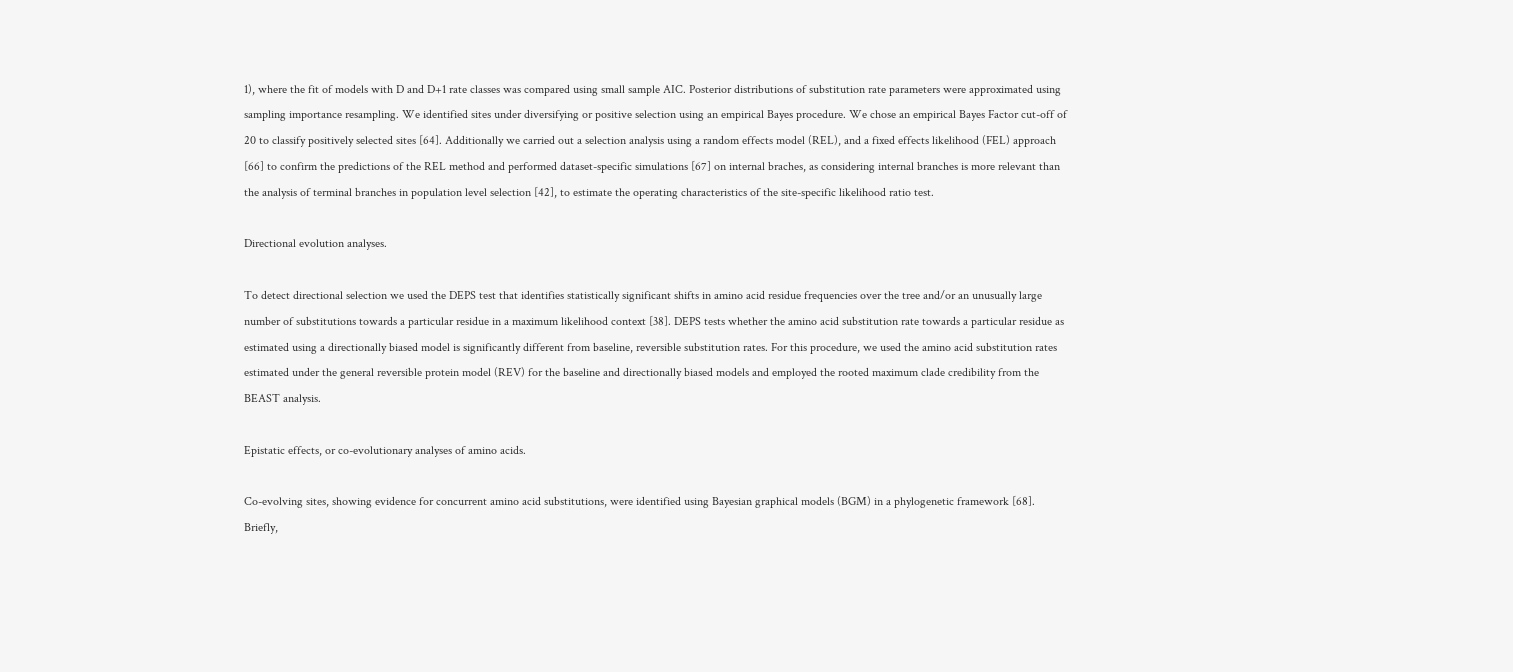1), where the fit of models with D and D+1 rate classes was compared using small sample AIC. Posterior distributions of substitution rate parameters were approximated using sampling importance resampling. We identified sites under diversifying or positive selection using an empirical Bayes procedure. We chose an empirical Bayes Factor cut-off of 20 to classify positively selected sites [64]. Additionally we carried out a selection analysis using a random effects model (REL), and a fixed effects likelihood (FEL) approach [66] to confirm the predictions of the REL method and performed dataset-specific simulations [67] on internal braches, as considering internal branches is more relevant than the analysis of terminal branches in population level selection [42], to estimate the operating characteristics of the site-specific likelihood ratio test.

Directional evolution analyses.

To detect directional selection we used the DEPS test that identifies statistically significant shifts in amino acid residue frequencies over the tree and/or an unusually large number of substitutions towards a particular residue in a maximum likelihood context [38]. DEPS tests whether the amino acid substitution rate towards a particular residue as estimated using a directionally biased model is significantly different from baseline, reversible substitution rates. For this procedure, we used the amino acid substitution rates estimated under the general reversible protein model (REV) for the baseline and directionally biased models and employed the rooted maximum clade credibility from the BEAST analysis.

Epistatic effects, or co-evolutionary analyses of amino acids.

Co-evolving sites, showing evidence for concurrent amino acid substitutions, were identified using Bayesian graphical models (BGM) in a phylogenetic framework [68]. Briefly,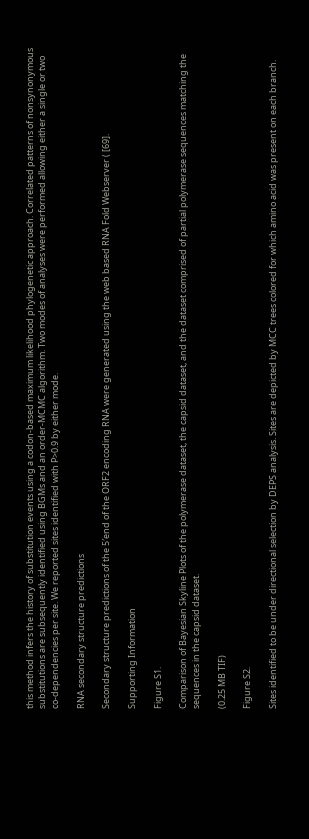this method infers the history of substitution events using a codon-based maximum likelihood phylogenetic approach. Correlated patterns of nonsynonymous substitutions are subsequently identified using BGMs and an order-MCMC algorithm. Two modes of analyses were performed allowing either a single or two co-dependencies per site. We reported sites identified with P>0.9 by either mode.

RNA secondary structure predictions

Secondary structure predictions of the 5′end of the ORF2 encoding RNA were generated using the web based RNA Fold Webserver ( [69].

Supporting Information

Figure S1.

Comparison of Bayesian Skyline Plots of the polymerase dataset, the capsid dataset, and the dataset comprised of partial polymerase sequences matching the sequences in the capsid dataset.

(0.25 MB TIF)

Figure S2.

Sites identified to be under directional selection by DEPS analysis. Sites are depicted by MCC trees colored for which amino acid was present on each branch.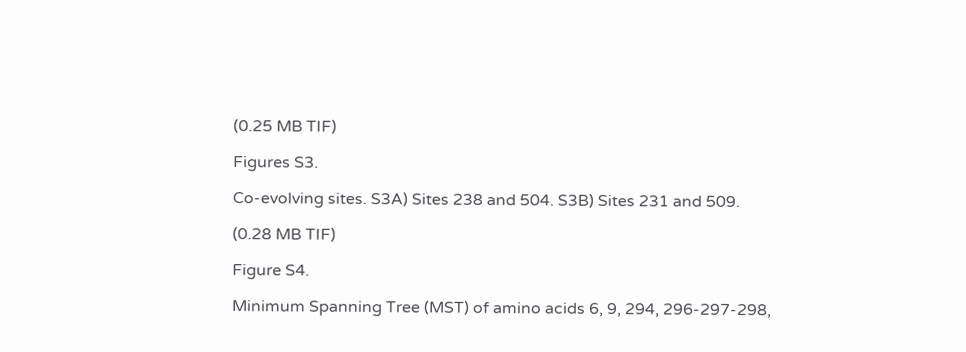(0.25 MB TIF)

Figures S3.

Co-evolving sites. S3A) Sites 238 and 504. S3B) Sites 231 and 509.

(0.28 MB TIF)

Figure S4.

Minimum Spanning Tree (MST) of amino acids 6, 9, 294, 296-297-298,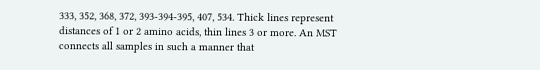333, 352, 368, 372, 393-394-395, 407, 534. Thick lines represent distances of 1 or 2 amino acids, thin lines 3 or more. An MST connects all samples in such a manner that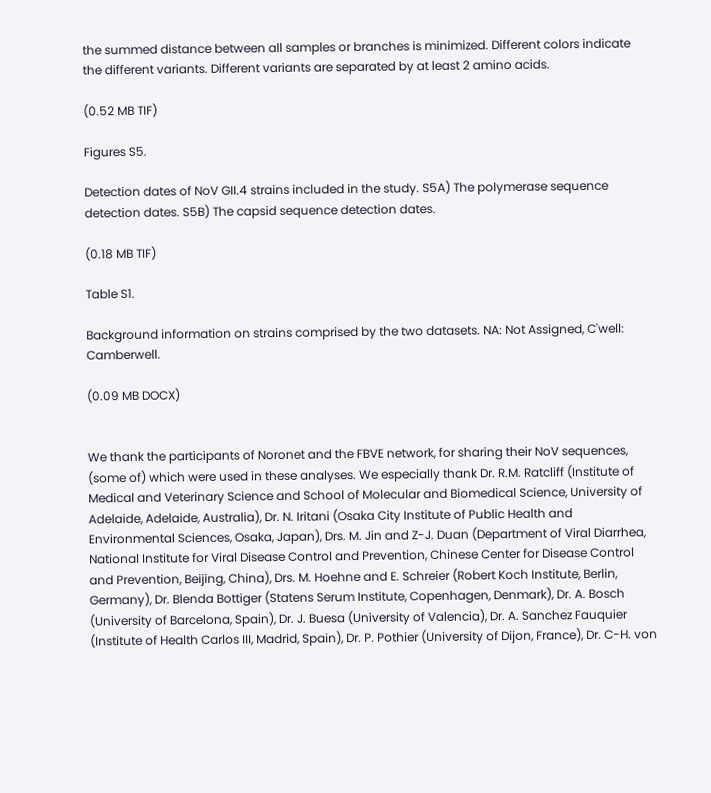the summed distance between all samples or branches is minimized. Different colors indicate the different variants. Different variants are separated by at least 2 amino acids.

(0.52 MB TIF)

Figures S5.

Detection dates of NoV GII.4 strains included in the study. S5A) The polymerase sequence detection dates. S5B) The capsid sequence detection dates.

(0.18 MB TIF)

Table S1.

Background information on strains comprised by the two datasets. NA: Not Assigned, C'well: Camberwell.

(0.09 MB DOCX)


We thank the participants of Noronet and the FBVE network, for sharing their NoV sequences, (some of) which were used in these analyses. We especially thank Dr. R.M. Ratcliff (Institute of Medical and Veterinary Science and School of Molecular and Biomedical Science, University of Adelaide, Adelaide, Australia), Dr. N. Iritani (Osaka City Institute of Public Health and Environmental Sciences, Osaka, Japan), Drs. M. Jin and Z-J. Duan (Department of Viral Diarrhea, National Institute for Viral Disease Control and Prevention, Chinese Center for Disease Control and Prevention, Beijing, China), Drs. M. Hoehne and E. Schreier (Robert Koch Institute, Berlin, Germany), Dr. Blenda Bottiger (Statens Serum Institute, Copenhagen, Denmark), Dr. A. Bosch (University of Barcelona, Spain), Dr. J. Buesa (University of Valencia), Dr. A. Sanchez Fauquier (Institute of Health Carlos III, Madrid, Spain), Dr. P. Pothier (University of Dijon, France), Dr. C-H. von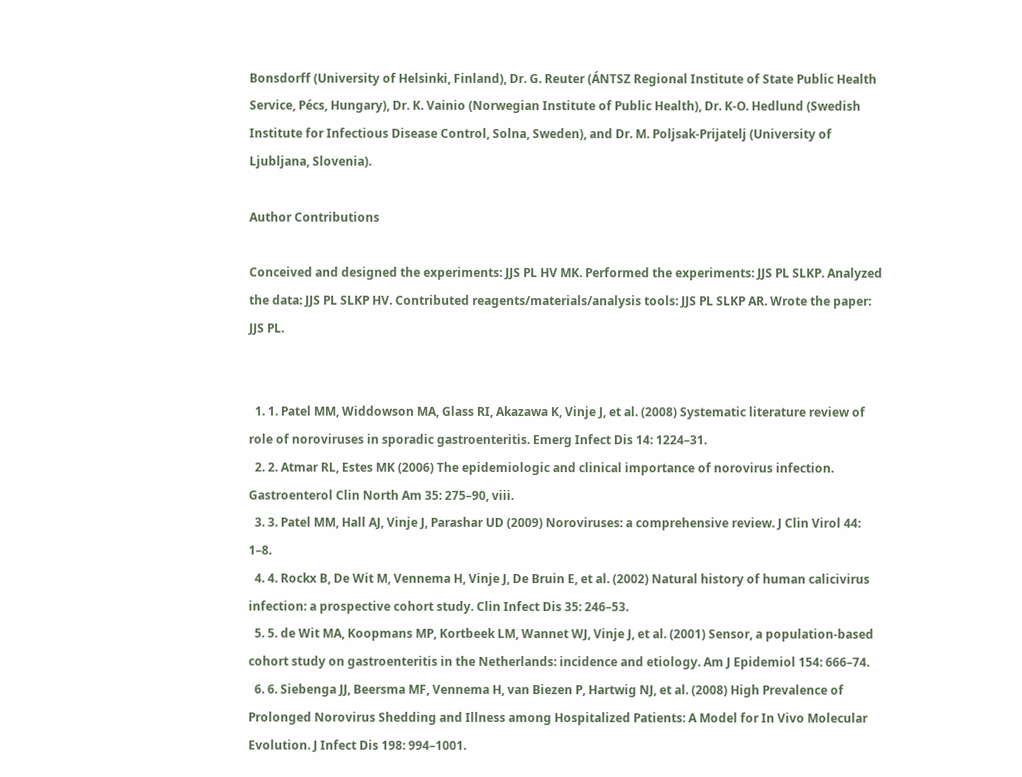Bonsdorff (University of Helsinki, Finland), Dr. G. Reuter (ÁNTSZ Regional Institute of State Public Health Service, Pécs, Hungary), Dr. K. Vainio (Norwegian Institute of Public Health), Dr. K-O. Hedlund (Swedish Institute for Infectious Disease Control, Solna, Sweden), and Dr. M. Poljsak-Prijatelj (University of Ljubljana, Slovenia).

Author Contributions

Conceived and designed the experiments: JJS PL HV MK. Performed the experiments: JJS PL SLKP. Analyzed the data: JJS PL SLKP HV. Contributed reagents/materials/analysis tools: JJS PL SLKP AR. Wrote the paper: JJS PL.


  1. 1. Patel MM, Widdowson MA, Glass RI, Akazawa K, Vinje J, et al. (2008) Systematic literature review of role of noroviruses in sporadic gastroenteritis. Emerg Infect Dis 14: 1224–31.
  2. 2. Atmar RL, Estes MK (2006) The epidemiologic and clinical importance of norovirus infection. Gastroenterol Clin North Am 35: 275–90, viii.
  3. 3. Patel MM, Hall AJ, Vinje J, Parashar UD (2009) Noroviruses: a comprehensive review. J Clin Virol 44: 1–8.
  4. 4. Rockx B, De Wit M, Vennema H, Vinje J, De Bruin E, et al. (2002) Natural history of human calicivirus infection: a prospective cohort study. Clin Infect Dis 35: 246–53.
  5. 5. de Wit MA, Koopmans MP, Kortbeek LM, Wannet WJ, Vinje J, et al. (2001) Sensor, a population-based cohort study on gastroenteritis in the Netherlands: incidence and etiology. Am J Epidemiol 154: 666–74.
  6. 6. Siebenga JJ, Beersma MF, Vennema H, van Biezen P, Hartwig NJ, et al. (2008) High Prevalence of Prolonged Norovirus Shedding and Illness among Hospitalized Patients: A Model for In Vivo Molecular Evolution. J Infect Dis 198: 994–1001.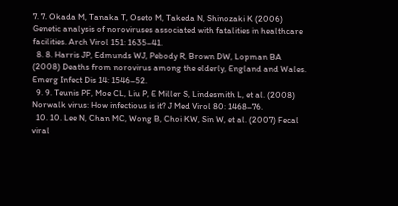7. 7. Okada M, Tanaka T, Oseto M, Takeda N, Shinozaki K (2006) Genetic analysis of noroviruses associated with fatalities in healthcare facilities. Arch Virol 151: 1635–41.
  8. 8. Harris JP, Edmunds WJ, Pebody R, Brown DW, Lopman BA (2008) Deaths from norovirus among the elderly, England and Wales. Emerg Infect Dis 14: 1546–52.
  9. 9. Teunis PF, Moe CL, Liu P, E Miller S, Lindesmith L, et al. (2008) Norwalk virus: How infectious is it? J Med Virol 80: 1468–76.
  10. 10. Lee N, Chan MC, Wong B, Choi KW, Sin W, et al. (2007) Fecal viral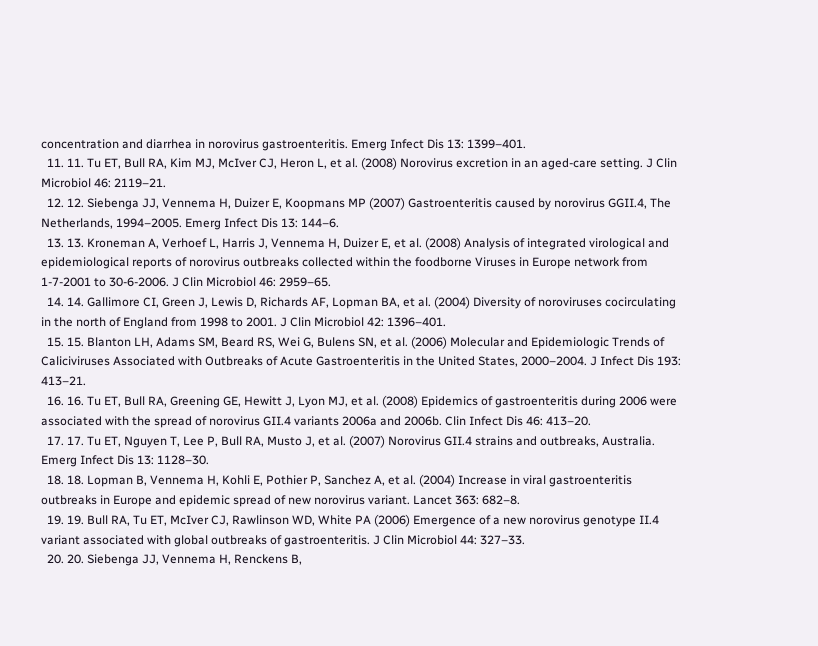concentration and diarrhea in norovirus gastroenteritis. Emerg Infect Dis 13: 1399–401.
  11. 11. Tu ET, Bull RA, Kim MJ, McIver CJ, Heron L, et al. (2008) Norovirus excretion in an aged-care setting. J Clin Microbiol 46: 2119–21.
  12. 12. Siebenga JJ, Vennema H, Duizer E, Koopmans MP (2007) Gastroenteritis caused by norovirus GGII.4, The Netherlands, 1994–2005. Emerg Infect Dis 13: 144–6.
  13. 13. Kroneman A, Verhoef L, Harris J, Vennema H, Duizer E, et al. (2008) Analysis of integrated virological and epidemiological reports of norovirus outbreaks collected within the foodborne Viruses in Europe network from 1-7-2001 to 30-6-2006. J Clin Microbiol 46: 2959–65.
  14. 14. Gallimore CI, Green J, Lewis D, Richards AF, Lopman BA, et al. (2004) Diversity of noroviruses cocirculating in the north of England from 1998 to 2001. J Clin Microbiol 42: 1396–401.
  15. 15. Blanton LH, Adams SM, Beard RS, Wei G, Bulens SN, et al. (2006) Molecular and Epidemiologic Trends of Caliciviruses Associated with Outbreaks of Acute Gastroenteritis in the United States, 2000–2004. J Infect Dis 193: 413–21.
  16. 16. Tu ET, Bull RA, Greening GE, Hewitt J, Lyon MJ, et al. (2008) Epidemics of gastroenteritis during 2006 were associated with the spread of norovirus GII.4 variants 2006a and 2006b. Clin Infect Dis 46: 413–20.
  17. 17. Tu ET, Nguyen T, Lee P, Bull RA, Musto J, et al. (2007) Norovirus GII.4 strains and outbreaks, Australia. Emerg Infect Dis 13: 1128–30.
  18. 18. Lopman B, Vennema H, Kohli E, Pothier P, Sanchez A, et al. (2004) Increase in viral gastroenteritis outbreaks in Europe and epidemic spread of new norovirus variant. Lancet 363: 682–8.
  19. 19. Bull RA, Tu ET, McIver CJ, Rawlinson WD, White PA (2006) Emergence of a new norovirus genotype II.4 variant associated with global outbreaks of gastroenteritis. J Clin Microbiol 44: 327–33.
  20. 20. Siebenga JJ, Vennema H, Renckens B,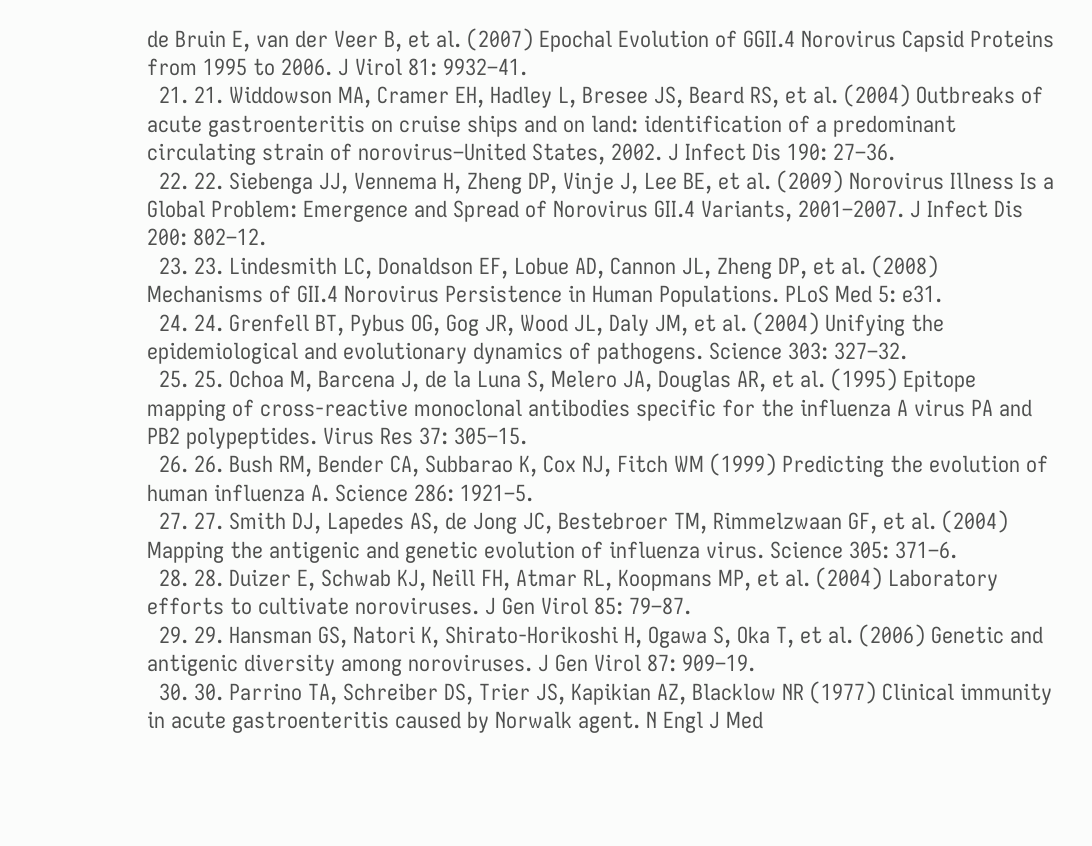de Bruin E, van der Veer B, et al. (2007) Epochal Evolution of GGII.4 Norovirus Capsid Proteins from 1995 to 2006. J Virol 81: 9932–41.
  21. 21. Widdowson MA, Cramer EH, Hadley L, Bresee JS, Beard RS, et al. (2004) Outbreaks of acute gastroenteritis on cruise ships and on land: identification of a predominant circulating strain of norovirus–United States, 2002. J Infect Dis 190: 27–36.
  22. 22. Siebenga JJ, Vennema H, Zheng DP, Vinje J, Lee BE, et al. (2009) Norovirus Illness Is a Global Problem: Emergence and Spread of Norovirus GII.4 Variants, 2001–2007. J Infect Dis 200: 802–12.
  23. 23. Lindesmith LC, Donaldson EF, Lobue AD, Cannon JL, Zheng DP, et al. (2008) Mechanisms of GII.4 Norovirus Persistence in Human Populations. PLoS Med 5: e31.
  24. 24. Grenfell BT, Pybus OG, Gog JR, Wood JL, Daly JM, et al. (2004) Unifying the epidemiological and evolutionary dynamics of pathogens. Science 303: 327–32.
  25. 25. Ochoa M, Barcena J, de la Luna S, Melero JA, Douglas AR, et al. (1995) Epitope mapping of cross-reactive monoclonal antibodies specific for the influenza A virus PA and PB2 polypeptides. Virus Res 37: 305–15.
  26. 26. Bush RM, Bender CA, Subbarao K, Cox NJ, Fitch WM (1999) Predicting the evolution of human influenza A. Science 286: 1921–5.
  27. 27. Smith DJ, Lapedes AS, de Jong JC, Bestebroer TM, Rimmelzwaan GF, et al. (2004) Mapping the antigenic and genetic evolution of influenza virus. Science 305: 371–6.
  28. 28. Duizer E, Schwab KJ, Neill FH, Atmar RL, Koopmans MP, et al. (2004) Laboratory efforts to cultivate noroviruses. J Gen Virol 85: 79–87.
  29. 29. Hansman GS, Natori K, Shirato-Horikoshi H, Ogawa S, Oka T, et al. (2006) Genetic and antigenic diversity among noroviruses. J Gen Virol 87: 909–19.
  30. 30. Parrino TA, Schreiber DS, Trier JS, Kapikian AZ, Blacklow NR (1977) Clinical immunity in acute gastroenteritis caused by Norwalk agent. N Engl J Med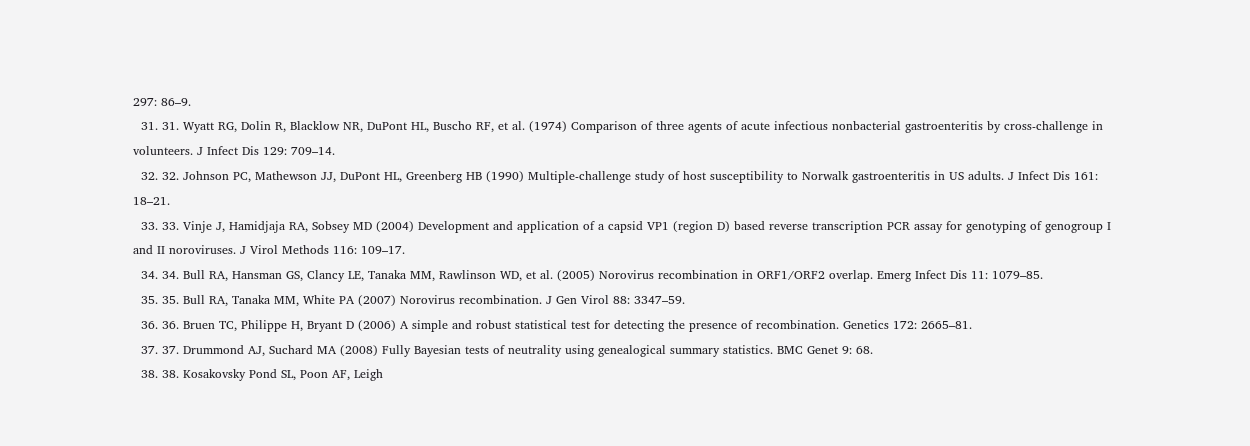297: 86–9.
  31. 31. Wyatt RG, Dolin R, Blacklow NR, DuPont HL, Buscho RF, et al. (1974) Comparison of three agents of acute infectious nonbacterial gastroenteritis by cross-challenge in volunteers. J Infect Dis 129: 709–14.
  32. 32. Johnson PC, Mathewson JJ, DuPont HL, Greenberg HB (1990) Multiple-challenge study of host susceptibility to Norwalk gastroenteritis in US adults. J Infect Dis 161: 18–21.
  33. 33. Vinje J, Hamidjaja RA, Sobsey MD (2004) Development and application of a capsid VP1 (region D) based reverse transcription PCR assay for genotyping of genogroup I and II noroviruses. J Virol Methods 116: 109–17.
  34. 34. Bull RA, Hansman GS, Clancy LE, Tanaka MM, Rawlinson WD, et al. (2005) Norovirus recombination in ORF1/ORF2 overlap. Emerg Infect Dis 11: 1079–85.
  35. 35. Bull RA, Tanaka MM, White PA (2007) Norovirus recombination. J Gen Virol 88: 3347–59.
  36. 36. Bruen TC, Philippe H, Bryant D (2006) A simple and robust statistical test for detecting the presence of recombination. Genetics 172: 2665–81.
  37. 37. Drummond AJ, Suchard MA (2008) Fully Bayesian tests of neutrality using genealogical summary statistics. BMC Genet 9: 68.
  38. 38. Kosakovsky Pond SL, Poon AF, Leigh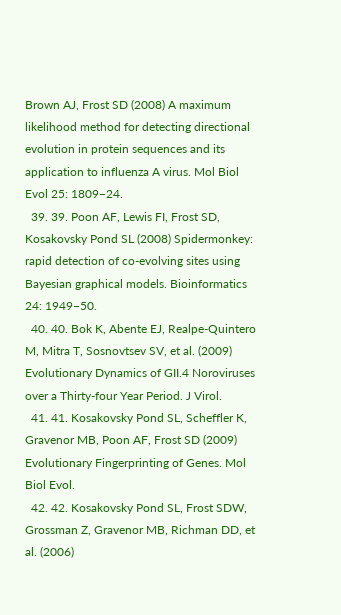Brown AJ, Frost SD (2008) A maximum likelihood method for detecting directional evolution in protein sequences and its application to influenza A virus. Mol Biol Evol 25: 1809–24.
  39. 39. Poon AF, Lewis FI, Frost SD, Kosakovsky Pond SL (2008) Spidermonkey: rapid detection of co-evolving sites using Bayesian graphical models. Bioinformatics 24: 1949–50.
  40. 40. Bok K, Abente EJ, Realpe-Quintero M, Mitra T, Sosnovtsev SV, et al. (2009) Evolutionary Dynamics of GII.4 Noroviruses over a Thirty-four Year Period. J Virol.
  41. 41. Kosakovsky Pond SL, Scheffler K, Gravenor MB, Poon AF, Frost SD (2009) Evolutionary Fingerprinting of Genes. Mol Biol Evol.
  42. 42. Kosakovsky Pond SL, Frost SDW, Grossman Z, Gravenor MB, Richman DD, et al. (2006)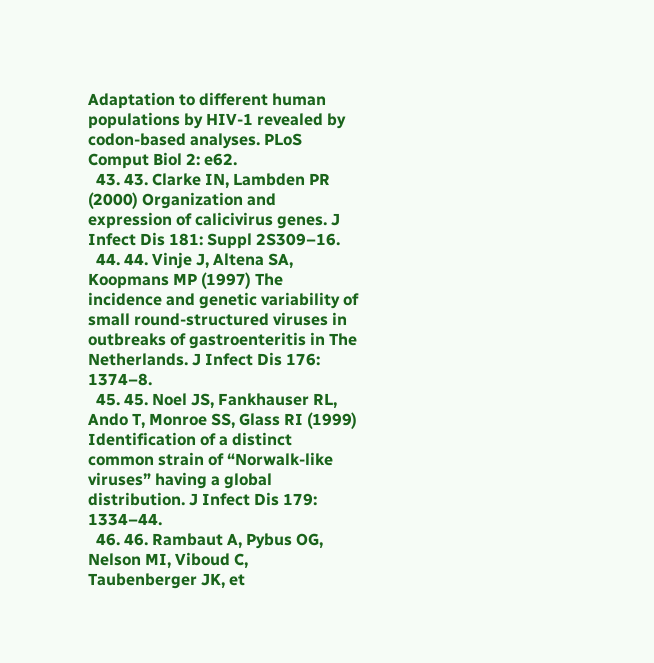Adaptation to different human populations by HIV-1 revealed by codon-based analyses. PLoS Comput Biol 2: e62.
  43. 43. Clarke IN, Lambden PR (2000) Organization and expression of calicivirus genes. J Infect Dis 181: Suppl 2S309–16.
  44. 44. Vinje J, Altena SA, Koopmans MP (1997) The incidence and genetic variability of small round-structured viruses in outbreaks of gastroenteritis in The Netherlands. J Infect Dis 176: 1374–8.
  45. 45. Noel JS, Fankhauser RL, Ando T, Monroe SS, Glass RI (1999) Identification of a distinct common strain of “Norwalk-like viruses” having a global distribution. J Infect Dis 179: 1334–44.
  46. 46. Rambaut A, Pybus OG, Nelson MI, Viboud C, Taubenberger JK, et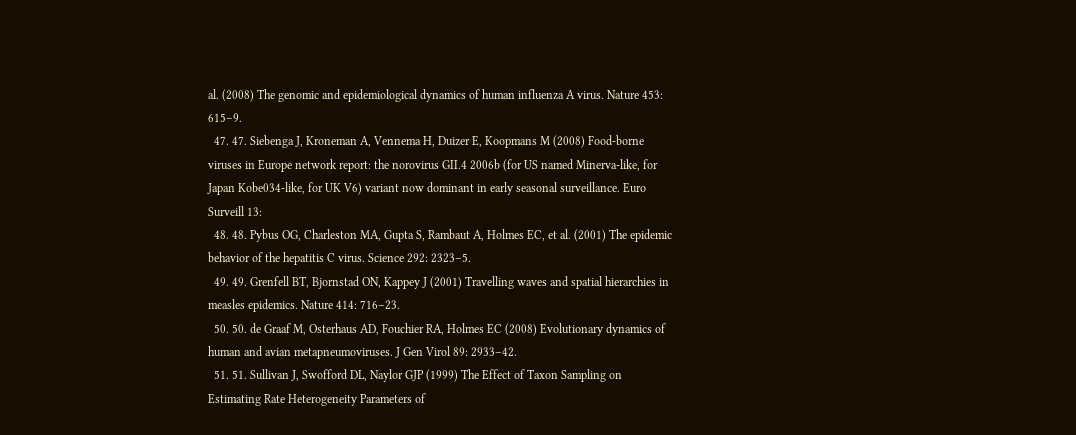al. (2008) The genomic and epidemiological dynamics of human influenza A virus. Nature 453: 615–9.
  47. 47. Siebenga J, Kroneman A, Vennema H, Duizer E, Koopmans M (2008) Food-borne viruses in Europe network report: the norovirus GII.4 2006b (for US named Minerva-like, for Japan Kobe034-like, for UK V6) variant now dominant in early seasonal surveillance. Euro Surveill 13:
  48. 48. Pybus OG, Charleston MA, Gupta S, Rambaut A, Holmes EC, et al. (2001) The epidemic behavior of the hepatitis C virus. Science 292: 2323–5.
  49. 49. Grenfell BT, Bjornstad ON, Kappey J (2001) Travelling waves and spatial hierarchies in measles epidemics. Nature 414: 716–23.
  50. 50. de Graaf M, Osterhaus AD, Fouchier RA, Holmes EC (2008) Evolutionary dynamics of human and avian metapneumoviruses. J Gen Virol 89: 2933–42.
  51. 51. Sullivan J, Swofford DL, Naylor GJP (1999) The Effect of Taxon Sampling on Estimating Rate Heterogeneity Parameters of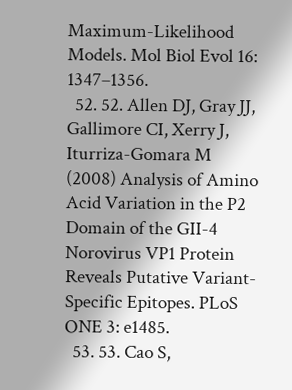Maximum-Likelihood Models. Mol Biol Evol 16: 1347–1356.
  52. 52. Allen DJ, Gray JJ, Gallimore CI, Xerry J, Iturriza-Gomara M (2008) Analysis of Amino Acid Variation in the P2 Domain of the GII-4 Norovirus VP1 Protein Reveals Putative Variant-Specific Epitopes. PLoS ONE 3: e1485.
  53. 53. Cao S,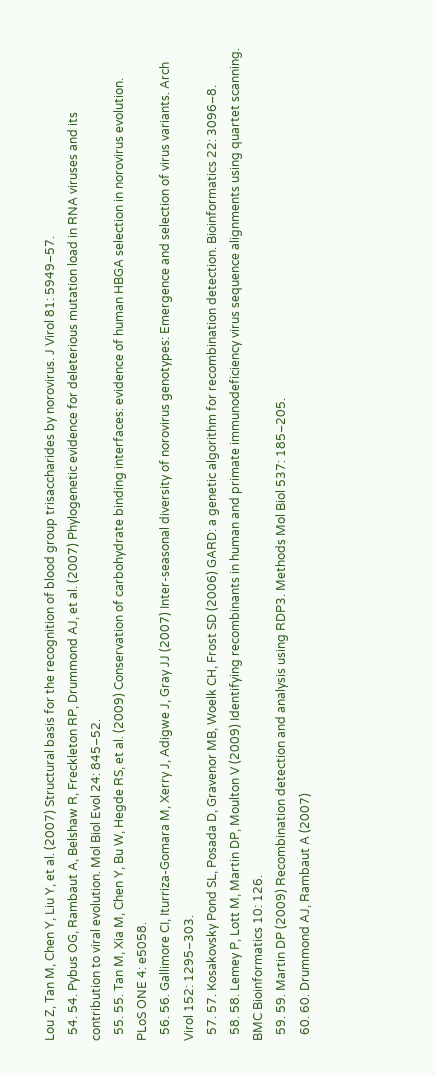Lou Z, Tan M, Chen Y, Liu Y, et al. (2007) Structural basis for the recognition of blood group trisaccharides by norovirus. J Virol 81: 5949–57.
  54. 54. Pybus OG, Rambaut A, Belshaw R, Freckleton RP, Drummond AJ, et al. (2007) Phylogenetic evidence for deleterious mutation load in RNA viruses and its contribution to viral evolution. Mol Biol Evol 24: 845–52.
  55. 55. Tan M, Xia M, Chen Y, Bu W, Hegde RS, et al. (2009) Conservation of carbohydrate binding interfaces: evidence of human HBGA selection in norovirus evolution. PLoS ONE 4: e5058.
  56. 56. Gallimore CI, Iturriza-Gomara M, Xerry J, Adigwe J, Gray JJ (2007) Inter-seasonal diversity of norovirus genotypes: Emergence and selection of virus variants. Arch Virol 152: 1295–303.
  57. 57. Kosakovsky Pond SL, Posada D, Gravenor MB, Woelk CH, Frost SD (2006) GARD: a genetic algorithm for recombination detection. Bioinformatics 22: 3096–8.
  58. 58. Lemey P, Lott M, Martin DP, Moulton V (2009) Identifying recombinants in human and primate immunodeficiency virus sequence alignments using quartet scanning. BMC Bioinformatics 10: 126.
  59. 59. Martin DP (2009) Recombination detection and analysis using RDP3. Methods Mol Biol 537: 185–205.
  60. 60. Drummond AJ, Rambaut A (2007)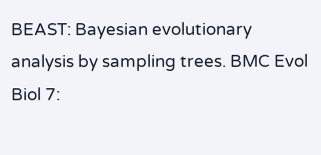BEAST: Bayesian evolutionary analysis by sampling trees. BMC Evol Biol 7: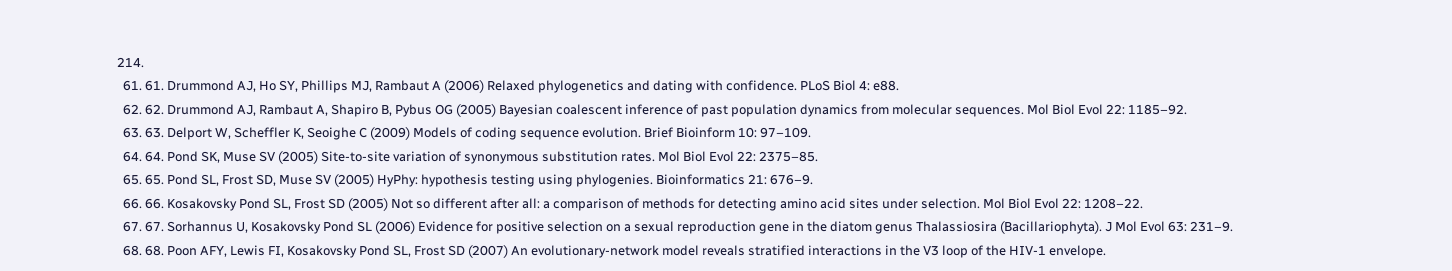214.
  61. 61. Drummond AJ, Ho SY, Phillips MJ, Rambaut A (2006) Relaxed phylogenetics and dating with confidence. PLoS Biol 4: e88.
  62. 62. Drummond AJ, Rambaut A, Shapiro B, Pybus OG (2005) Bayesian coalescent inference of past population dynamics from molecular sequences. Mol Biol Evol 22: 1185–92.
  63. 63. Delport W, Scheffler K, Seoighe C (2009) Models of coding sequence evolution. Brief Bioinform 10: 97–109.
  64. 64. Pond SK, Muse SV (2005) Site-to-site variation of synonymous substitution rates. Mol Biol Evol 22: 2375–85.
  65. 65. Pond SL, Frost SD, Muse SV (2005) HyPhy: hypothesis testing using phylogenies. Bioinformatics 21: 676–9.
  66. 66. Kosakovsky Pond SL, Frost SD (2005) Not so different after all: a comparison of methods for detecting amino acid sites under selection. Mol Biol Evol 22: 1208–22.
  67. 67. Sorhannus U, Kosakovsky Pond SL (2006) Evidence for positive selection on a sexual reproduction gene in the diatom genus Thalassiosira (Bacillariophyta). J Mol Evol 63: 231–9.
  68. 68. Poon AFY, Lewis FI, Kosakovsky Pond SL, Frost SD (2007) An evolutionary-network model reveals stratified interactions in the V3 loop of the HIV-1 envelope.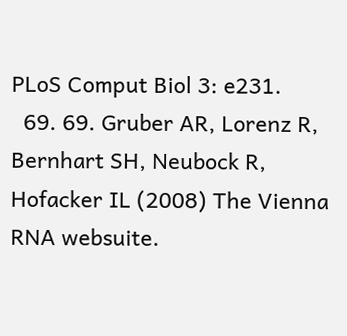PLoS Comput Biol 3: e231.
  69. 69. Gruber AR, Lorenz R, Bernhart SH, Neubock R, Hofacker IL (2008) The Vienna RNA websuite.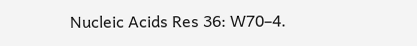Nucleic Acids Res 36: W70–4.